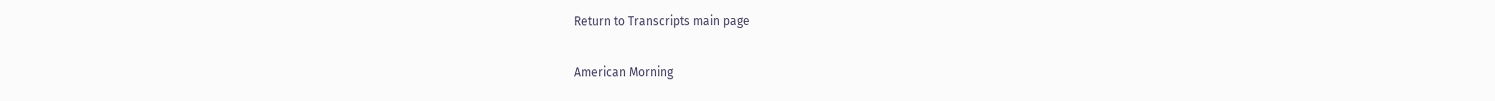Return to Transcripts main page

American Morning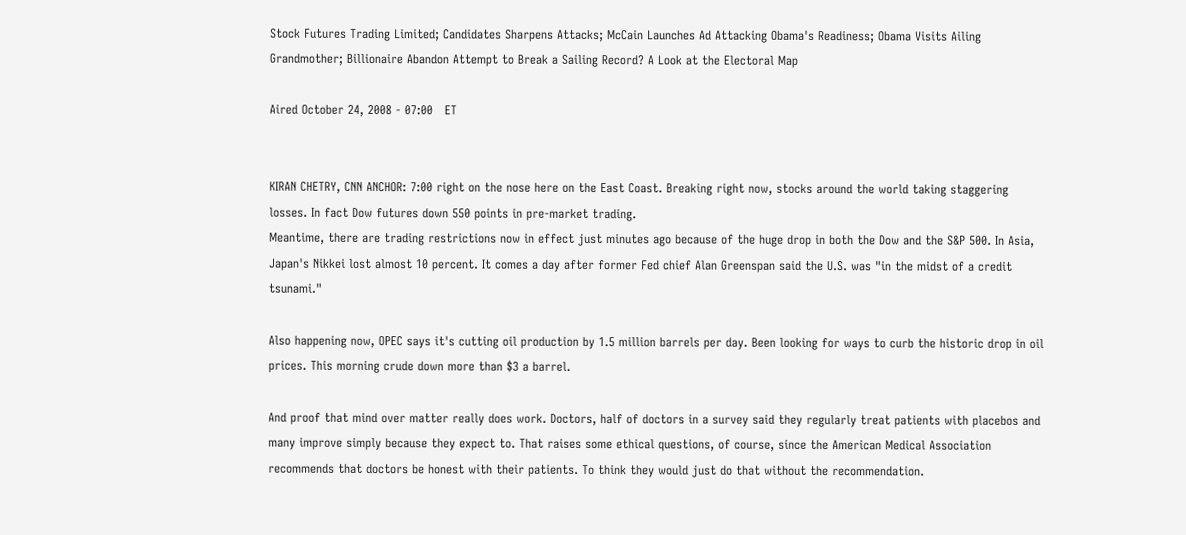Stock Futures Trading Limited; Candidates Sharpens Attacks; McCain Launches Ad Attacking Obama's Readiness; Obama Visits Ailing Grandmother; Billionaire Abandon Attempt to Break a Sailing Record? A Look at the Electoral Map

Aired October 24, 2008 - 07:00   ET


KIRAN CHETRY, CNN ANCHOR: 7:00 right on the nose here on the East Coast. Breaking right now, stocks around the world taking staggering losses. In fact Dow futures down 550 points in pre-market trading.
Meantime, there are trading restrictions now in effect just minutes ago because of the huge drop in both the Dow and the S&P 500. In Asia, Japan's Nikkei lost almost 10 percent. It comes a day after former Fed chief Alan Greenspan said the U.S. was "in the midst of a credit tsunami."

Also happening now, OPEC says it's cutting oil production by 1.5 million barrels per day. Been looking for ways to curb the historic drop in oil prices. This morning crude down more than $3 a barrel.

And proof that mind over matter really does work. Doctors, half of doctors in a survey said they regularly treat patients with placebos and many improve simply because they expect to. That raises some ethical questions, of course, since the American Medical Association recommends that doctors be honest with their patients. To think they would just do that without the recommendation.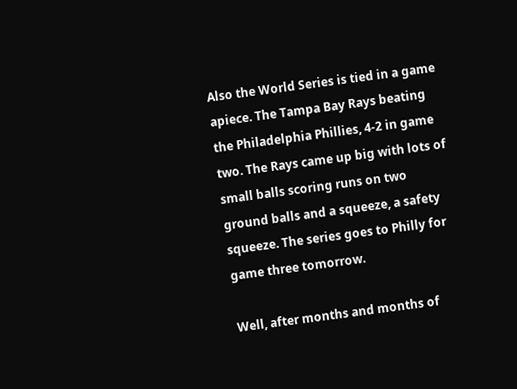Also the World Series is tied in a game apiece. The Tampa Bay Rays beating the Philadelphia Phillies, 4-2 in game two. The Rays came up big with lots of small balls scoring runs on two ground balls and a squeeze, a safety squeeze. The series goes to Philly for game three tomorrow.

Well, after months and months of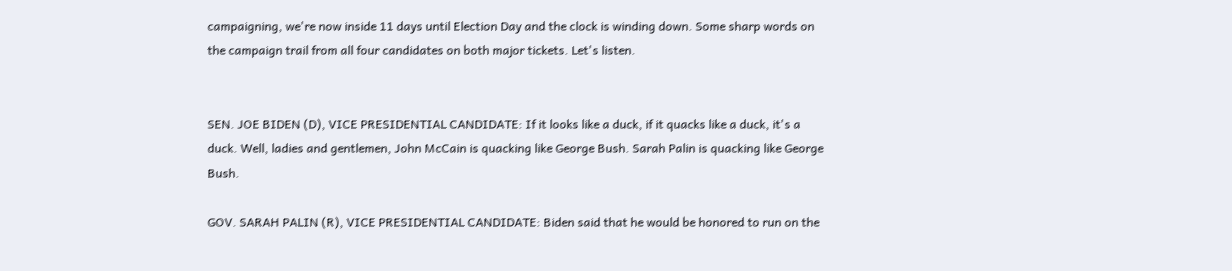campaigning, we're now inside 11 days until Election Day and the clock is winding down. Some sharp words on the campaign trail from all four candidates on both major tickets. Let's listen.


SEN. JOE BIDEN (D), VICE PRESIDENTIAL CANDIDATE: If it looks like a duck, if it quacks like a duck, it's a duck. Well, ladies and gentlemen, John McCain is quacking like George Bush. Sarah Palin is quacking like George Bush.

GOV. SARAH PALIN (R), VICE PRESIDENTIAL CANDIDATE: Biden said that he would be honored to run on the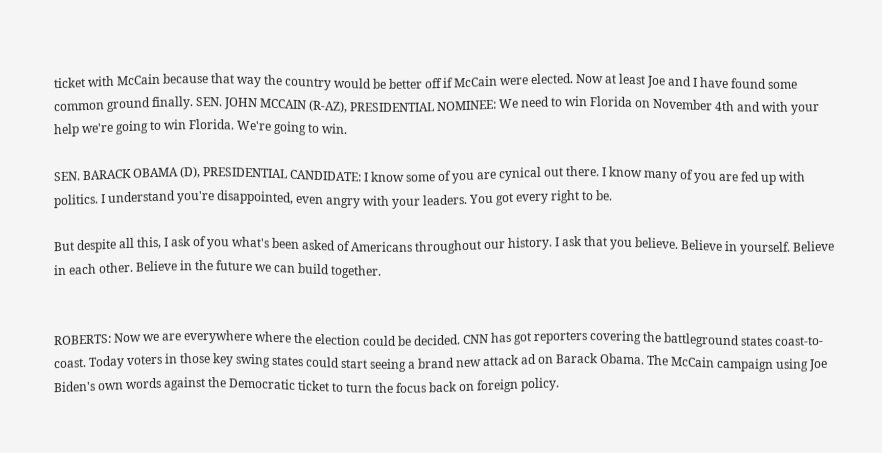ticket with McCain because that way the country would be better off if McCain were elected. Now at least Joe and I have found some common ground finally. SEN. JOHN MCCAIN (R-AZ), PRESIDENTIAL NOMINEE: We need to win Florida on November 4th and with your help we're going to win Florida. We're going to win.

SEN. BARACK OBAMA (D), PRESIDENTIAL CANDIDATE: I know some of you are cynical out there. I know many of you are fed up with politics. I understand you're disappointed, even angry with your leaders. You got every right to be.

But despite all this, I ask of you what's been asked of Americans throughout our history. I ask that you believe. Believe in yourself. Believe in each other. Believe in the future we can build together.


ROBERTS: Now we are everywhere where the election could be decided. CNN has got reporters covering the battleground states coast-to-coast. Today voters in those key swing states could start seeing a brand new attack ad on Barack Obama. The McCain campaign using Joe Biden's own words against the Democratic ticket to turn the focus back on foreign policy.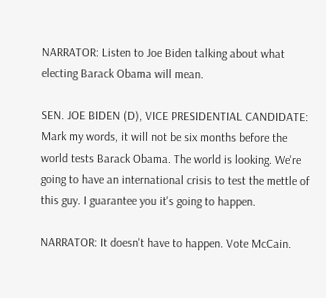NARRATOR: Listen to Joe Biden talking about what electing Barack Obama will mean.

SEN. JOE BIDEN (D), VICE PRESIDENTIAL CANDIDATE: Mark my words, it will not be six months before the world tests Barack Obama. The world is looking. We're going to have an international crisis to test the mettle of this guy. I guarantee you it's going to happen.

NARRATOR: It doesn't have to happen. Vote McCain.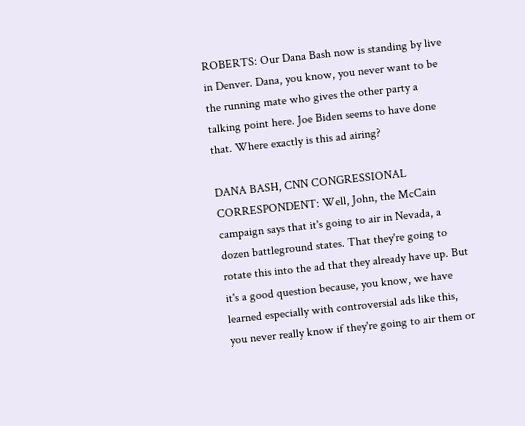ROBERTS: Our Dana Bash now is standing by live in Denver. Dana, you know, you never want to be the running mate who gives the other party a talking point here. Joe Biden seems to have done that. Where exactly is this ad airing?

DANA BASH, CNN CONGRESSIONAL CORRESPONDENT: Well, John, the McCain campaign says that it's going to air in Nevada, a dozen battleground states. That they're going to rotate this into the ad that they already have up. But it's a good question because, you know, we have learned especially with controversial ads like this, you never really know if they're going to air them or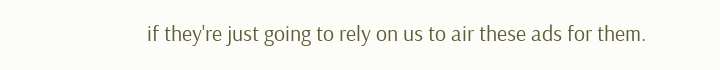if they're just going to rely on us to air these ads for them.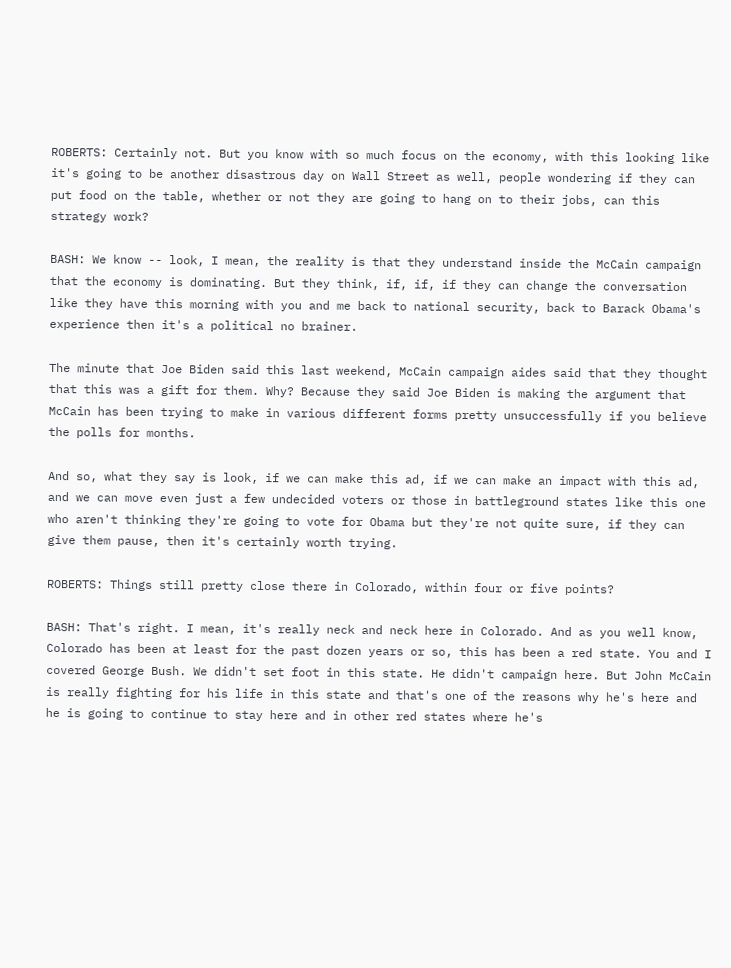ROBERTS: Certainly not. But you know with so much focus on the economy, with this looking like it's going to be another disastrous day on Wall Street as well, people wondering if they can put food on the table, whether or not they are going to hang on to their jobs, can this strategy work?

BASH: We know -- look, I mean, the reality is that they understand inside the McCain campaign that the economy is dominating. But they think, if, if, if they can change the conversation like they have this morning with you and me back to national security, back to Barack Obama's experience then it's a political no brainer.

The minute that Joe Biden said this last weekend, McCain campaign aides said that they thought that this was a gift for them. Why? Because they said Joe Biden is making the argument that McCain has been trying to make in various different forms pretty unsuccessfully if you believe the polls for months.

And so, what they say is look, if we can make this ad, if we can make an impact with this ad, and we can move even just a few undecided voters or those in battleground states like this one who aren't thinking they're going to vote for Obama but they're not quite sure, if they can give them pause, then it's certainly worth trying.

ROBERTS: Things still pretty close there in Colorado, within four or five points?

BASH: That's right. I mean, it's really neck and neck here in Colorado. And as you well know, Colorado has been at least for the past dozen years or so, this has been a red state. You and I covered George Bush. We didn't set foot in this state. He didn't campaign here. But John McCain is really fighting for his life in this state and that's one of the reasons why he's here and he is going to continue to stay here and in other red states where he's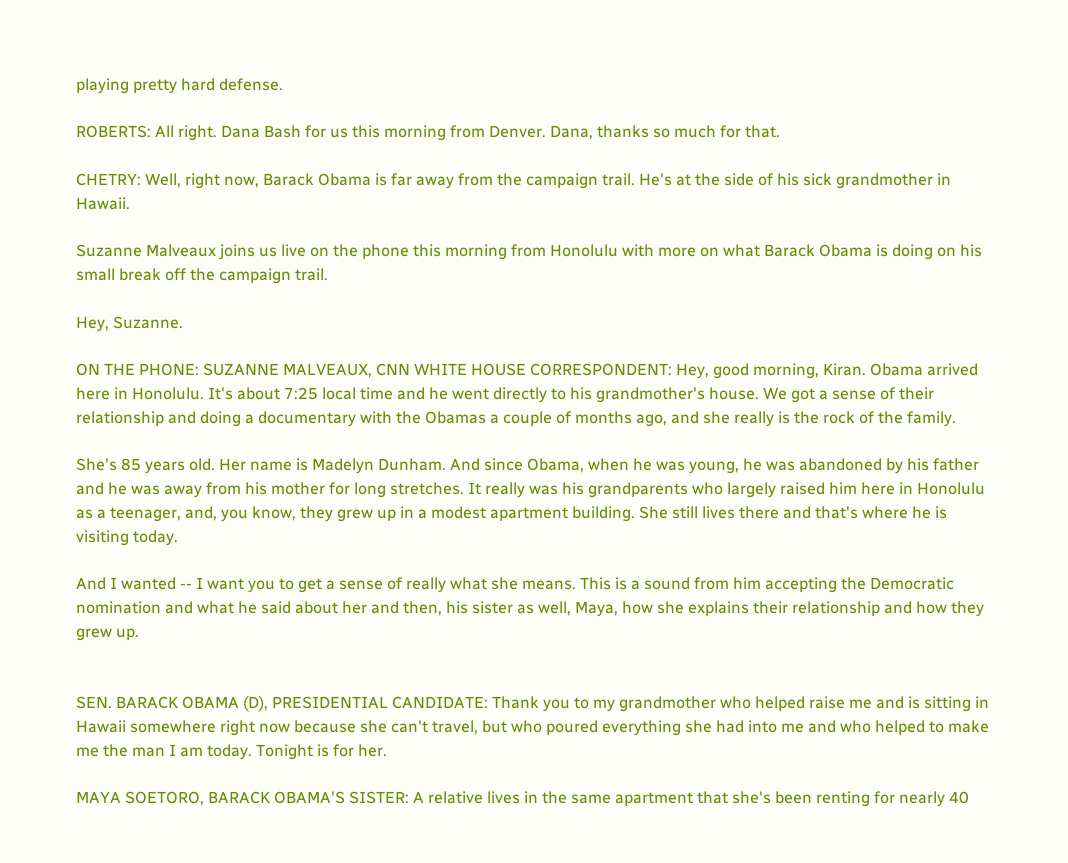playing pretty hard defense.

ROBERTS: All right. Dana Bash for us this morning from Denver. Dana, thanks so much for that.

CHETRY: Well, right now, Barack Obama is far away from the campaign trail. He's at the side of his sick grandmother in Hawaii.

Suzanne Malveaux joins us live on the phone this morning from Honolulu with more on what Barack Obama is doing on his small break off the campaign trail.

Hey, Suzanne.

ON THE PHONE: SUZANNE MALVEAUX, CNN WHITE HOUSE CORRESPONDENT: Hey, good morning, Kiran. Obama arrived here in Honolulu. It's about 7:25 local time and he went directly to his grandmother's house. We got a sense of their relationship and doing a documentary with the Obamas a couple of months ago, and she really is the rock of the family.

She's 85 years old. Her name is Madelyn Dunham. And since Obama, when he was young, he was abandoned by his father and he was away from his mother for long stretches. It really was his grandparents who largely raised him here in Honolulu as a teenager, and, you know, they grew up in a modest apartment building. She still lives there and that's where he is visiting today.

And I wanted -- I want you to get a sense of really what she means. This is a sound from him accepting the Democratic nomination and what he said about her and then, his sister as well, Maya, how she explains their relationship and how they grew up.


SEN. BARACK OBAMA (D), PRESIDENTIAL CANDIDATE: Thank you to my grandmother who helped raise me and is sitting in Hawaii somewhere right now because she can't travel, but who poured everything she had into me and who helped to make me the man I am today. Tonight is for her.

MAYA SOETORO, BARACK OBAMA'S SISTER: A relative lives in the same apartment that she's been renting for nearly 40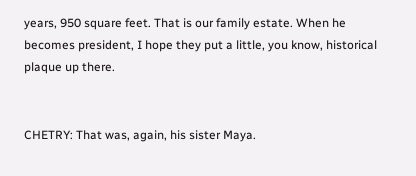years, 950 square feet. That is our family estate. When he becomes president, I hope they put a little, you know, historical plaque up there.


CHETRY: That was, again, his sister Maya.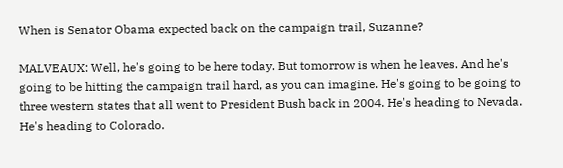When is Senator Obama expected back on the campaign trail, Suzanne?

MALVEAUX: Well, he's going to be here today. But tomorrow is when he leaves. And he's going to be hitting the campaign trail hard, as you can imagine. He's going to be going to three western states that all went to President Bush back in 2004. He's heading to Nevada. He's heading to Colorado.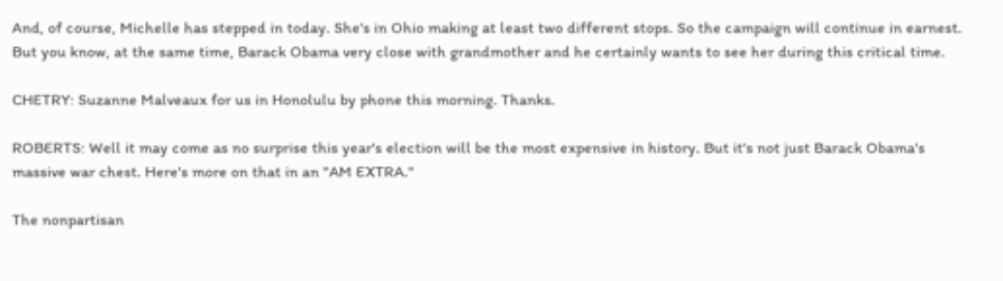And, of course, Michelle has stepped in today. She's in Ohio making at least two different stops. So the campaign will continue in earnest. But you know, at the same time, Barack Obama very close with grandmother and he certainly wants to see her during this critical time.

CHETRY: Suzanne Malveaux for us in Honolulu by phone this morning. Thanks.

ROBERTS: Well it may come as no surprise this year's election will be the most expensive in history. But it's not just Barack Obama's massive war chest. Here's more on that in an "AM EXTRA."

The nonpartisan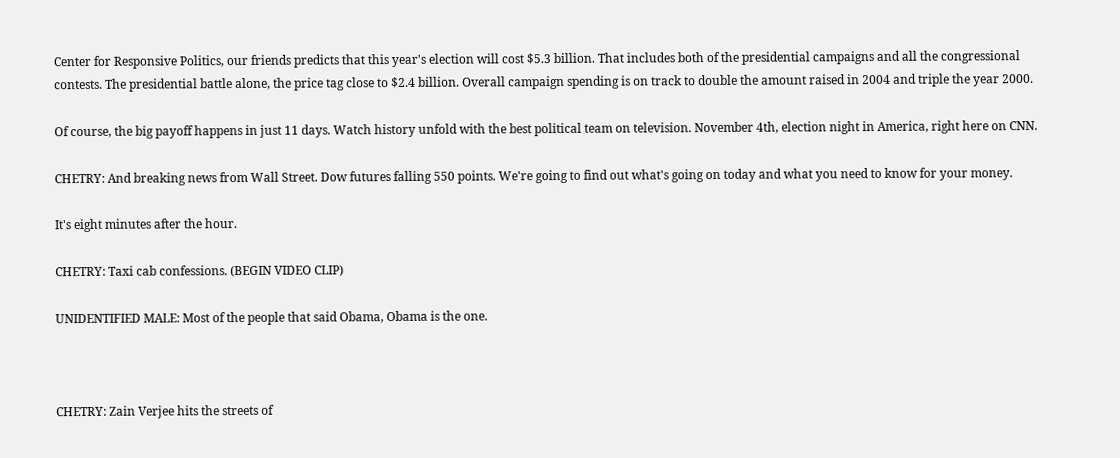Center for Responsive Politics, our friends predicts that this year's election will cost $5.3 billion. That includes both of the presidential campaigns and all the congressional contests. The presidential battle alone, the price tag close to $2.4 billion. Overall campaign spending is on track to double the amount raised in 2004 and triple the year 2000.

Of course, the big payoff happens in just 11 days. Watch history unfold with the best political team on television. November 4th, election night in America, right here on CNN.

CHETRY: And breaking news from Wall Street. Dow futures falling 550 points. We're going to find out what's going on today and what you need to know for your money.

It's eight minutes after the hour.

CHETRY: Taxi cab confessions. (BEGIN VIDEO CLIP)

UNIDENTIFIED MALE: Most of the people that said Obama, Obama is the one.



CHETRY: Zain Verjee hits the streets of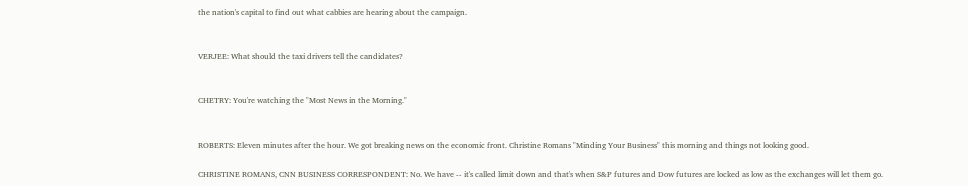the nation's capital to find out what cabbies are hearing about the campaign.


VERJEE: What should the taxi drivers tell the candidates?


CHETRY: You're watching the "Most News in the Morning."


ROBERTS: Eleven minutes after the hour. We got breaking news on the economic front. Christine Romans "Minding Your Business" this morning and things not looking good.

CHRISTINE ROMANS, CNN BUSINESS CORRESPONDENT: No. We have -- it's called limit down and that's when S&P futures and Dow futures are locked as low as the exchanges will let them go.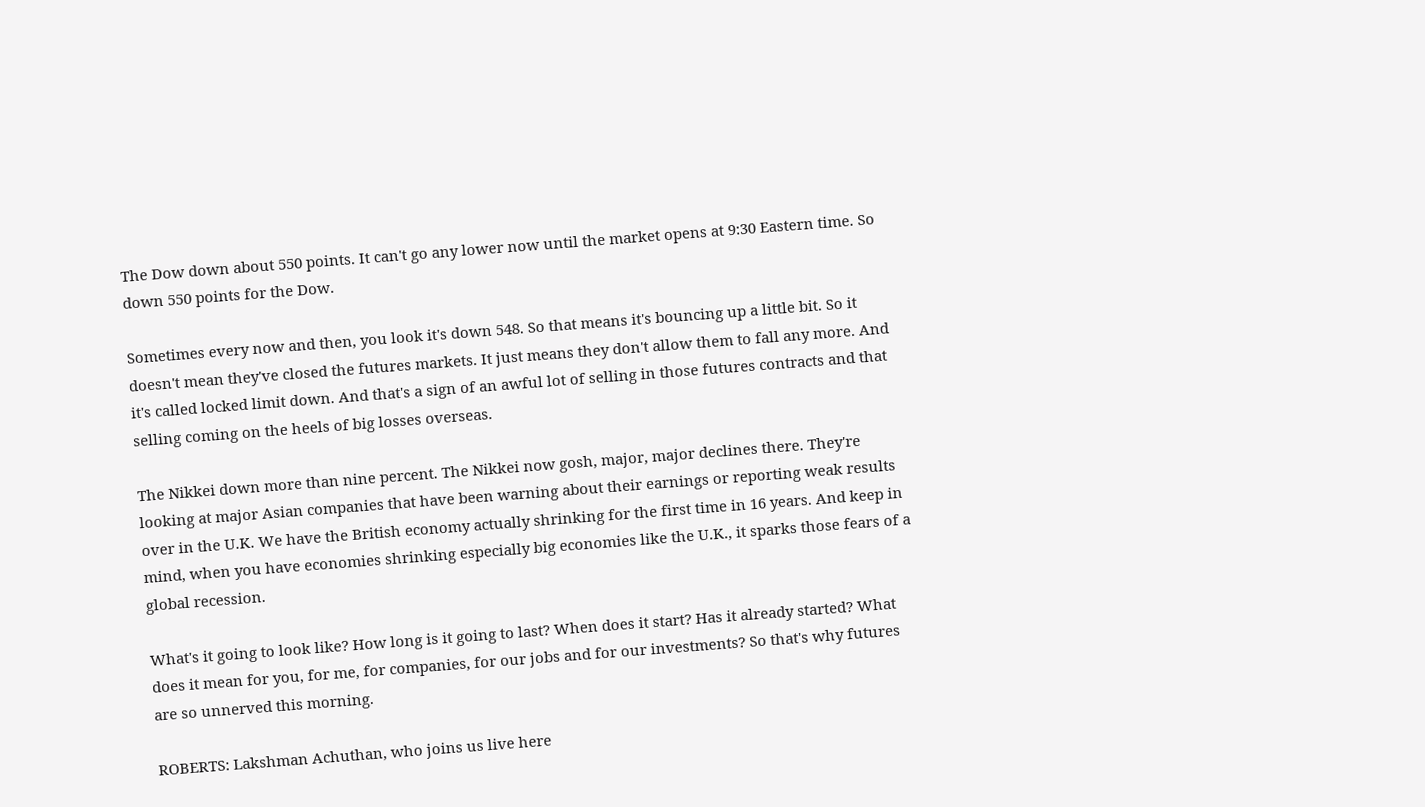The Dow down about 550 points. It can't go any lower now until the market opens at 9:30 Eastern time. So down 550 points for the Dow.

Sometimes every now and then, you look it's down 548. So that means it's bouncing up a little bit. So it doesn't mean they've closed the futures markets. It just means they don't allow them to fall any more. And it's called locked limit down. And that's a sign of an awful lot of selling in those futures contracts and that selling coming on the heels of big losses overseas.

The Nikkei down more than nine percent. The Nikkei now gosh, major, major declines there. They're looking at major Asian companies that have been warning about their earnings or reporting weak results over in the U.K. We have the British economy actually shrinking for the first time in 16 years. And keep in mind, when you have economies shrinking especially big economies like the U.K., it sparks those fears of a global recession.

What's it going to look like? How long is it going to last? When does it start? Has it already started? What does it mean for you, for me, for companies, for our jobs and for our investments? So that's why futures are so unnerved this morning.

ROBERTS: Lakshman Achuthan, who joins us live here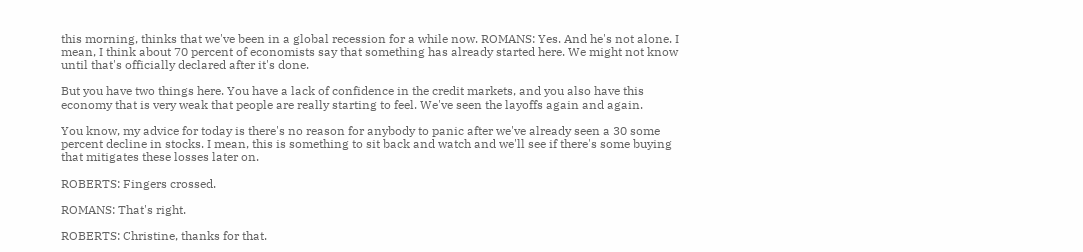this morning, thinks that we've been in a global recession for a while now. ROMANS: Yes. And he's not alone. I mean, I think about 70 percent of economists say that something has already started here. We might not know until that's officially declared after it's done.

But you have two things here. You have a lack of confidence in the credit markets, and you also have this economy that is very weak that people are really starting to feel. We've seen the layoffs again and again.

You know, my advice for today is there's no reason for anybody to panic after we've already seen a 30 some percent decline in stocks. I mean, this is something to sit back and watch and we'll see if there's some buying that mitigates these losses later on.

ROBERTS: Fingers crossed.

ROMANS: That's right.

ROBERTS: Christine, thanks for that.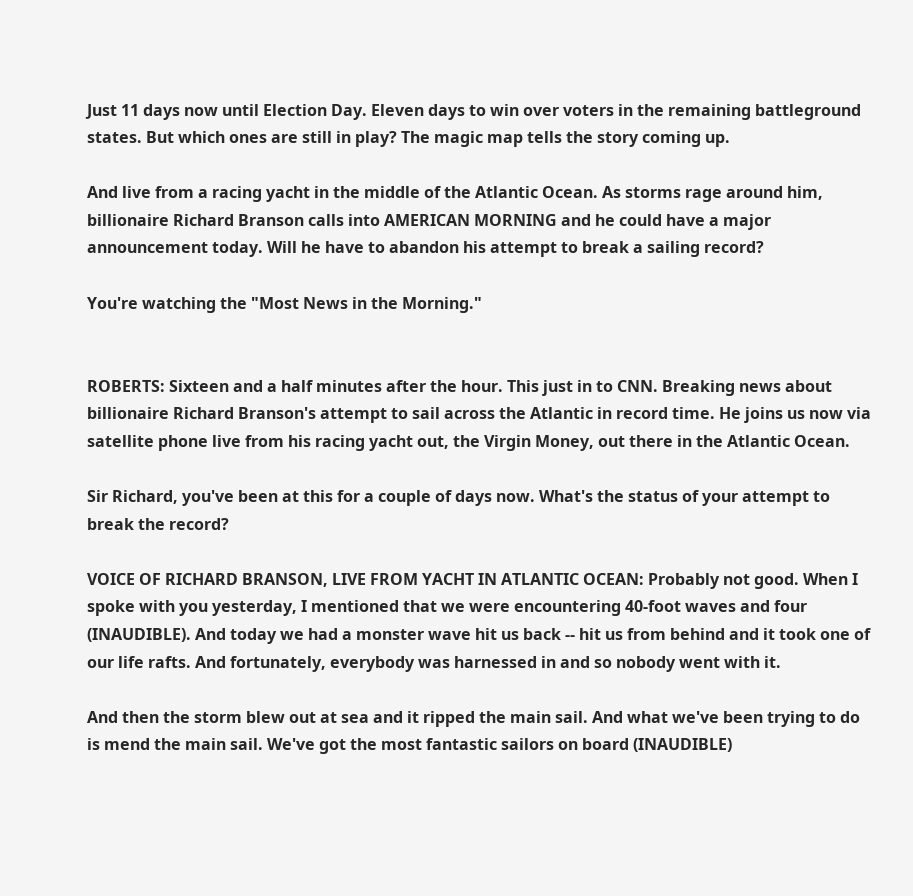Just 11 days now until Election Day. Eleven days to win over voters in the remaining battleground states. But which ones are still in play? The magic map tells the story coming up.

And live from a racing yacht in the middle of the Atlantic Ocean. As storms rage around him, billionaire Richard Branson calls into AMERICAN MORNING and he could have a major announcement today. Will he have to abandon his attempt to break a sailing record?

You're watching the "Most News in the Morning."


ROBERTS: Sixteen and a half minutes after the hour. This just in to CNN. Breaking news about billionaire Richard Branson's attempt to sail across the Atlantic in record time. He joins us now via satellite phone live from his racing yacht out, the Virgin Money, out there in the Atlantic Ocean.

Sir Richard, you've been at this for a couple of days now. What's the status of your attempt to break the record?

VOICE OF RICHARD BRANSON, LIVE FROM YACHT IN ATLANTIC OCEAN: Probably not good. When I spoke with you yesterday, I mentioned that we were encountering 40-foot waves and four (INAUDIBLE). And today we had a monster wave hit us back -- hit us from behind and it took one of our life rafts. And fortunately, everybody was harnessed in and so nobody went with it.

And then the storm blew out at sea and it ripped the main sail. And what we've been trying to do is mend the main sail. We've got the most fantastic sailors on board (INAUDIBLE)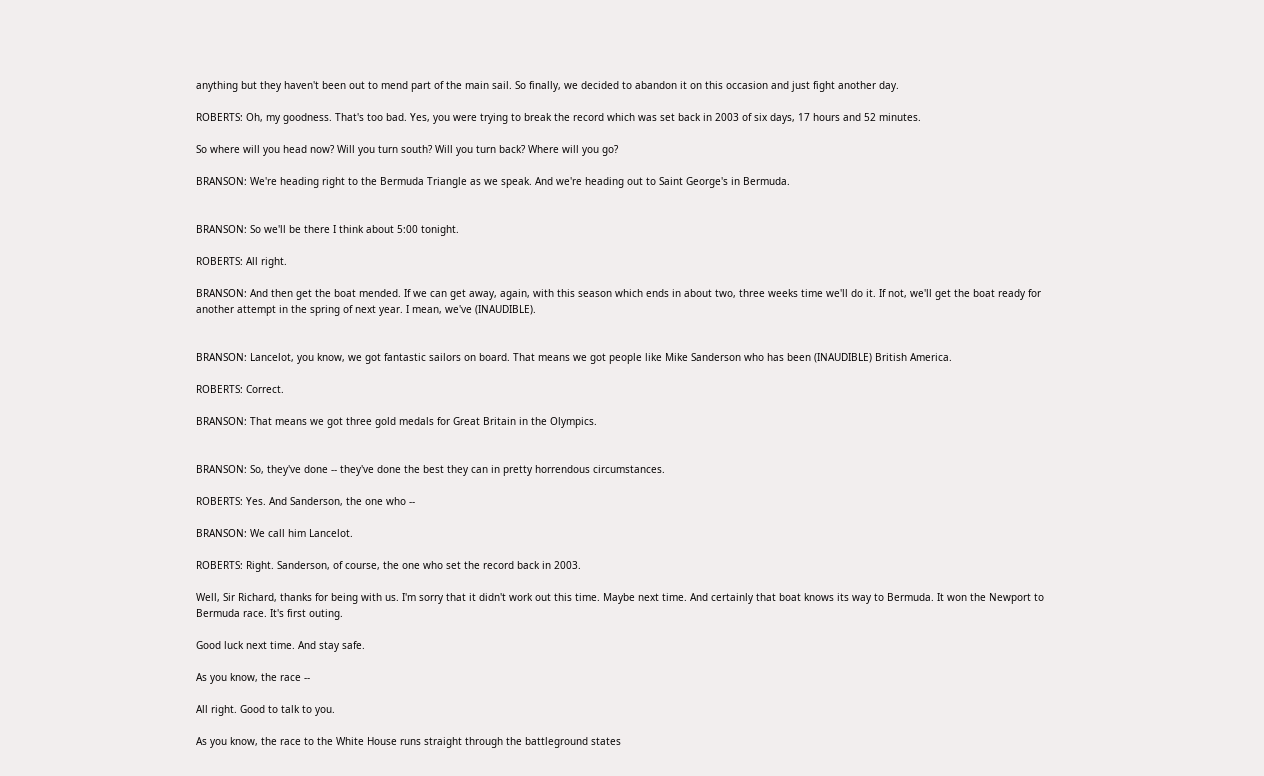anything but they haven't been out to mend part of the main sail. So finally, we decided to abandon it on this occasion and just fight another day.

ROBERTS: Oh, my goodness. That's too bad. Yes, you were trying to break the record which was set back in 2003 of six days, 17 hours and 52 minutes.

So where will you head now? Will you turn south? Will you turn back? Where will you go?

BRANSON: We're heading right to the Bermuda Triangle as we speak. And we're heading out to Saint George's in Bermuda.


BRANSON: So we'll be there I think about 5:00 tonight.

ROBERTS: All right.

BRANSON: And then get the boat mended. If we can get away, again, with this season which ends in about two, three weeks time we'll do it. If not, we'll get the boat ready for another attempt in the spring of next year. I mean, we've (INAUDIBLE).


BRANSON: Lancelot, you know, we got fantastic sailors on board. That means we got people like Mike Sanderson who has been (INAUDIBLE) British America.

ROBERTS: Correct.

BRANSON: That means we got three gold medals for Great Britain in the Olympics.


BRANSON: So, they've done -- they've done the best they can in pretty horrendous circumstances.

ROBERTS: Yes. And Sanderson, the one who --

BRANSON: We call him Lancelot.

ROBERTS: Right. Sanderson, of course, the one who set the record back in 2003.

Well, Sir Richard, thanks for being with us. I'm sorry that it didn't work out this time. Maybe next time. And certainly that boat knows its way to Bermuda. It won the Newport to Bermuda race. It's first outing.

Good luck next time. And stay safe.

As you know, the race --

All right. Good to talk to you.

As you know, the race to the White House runs straight through the battleground states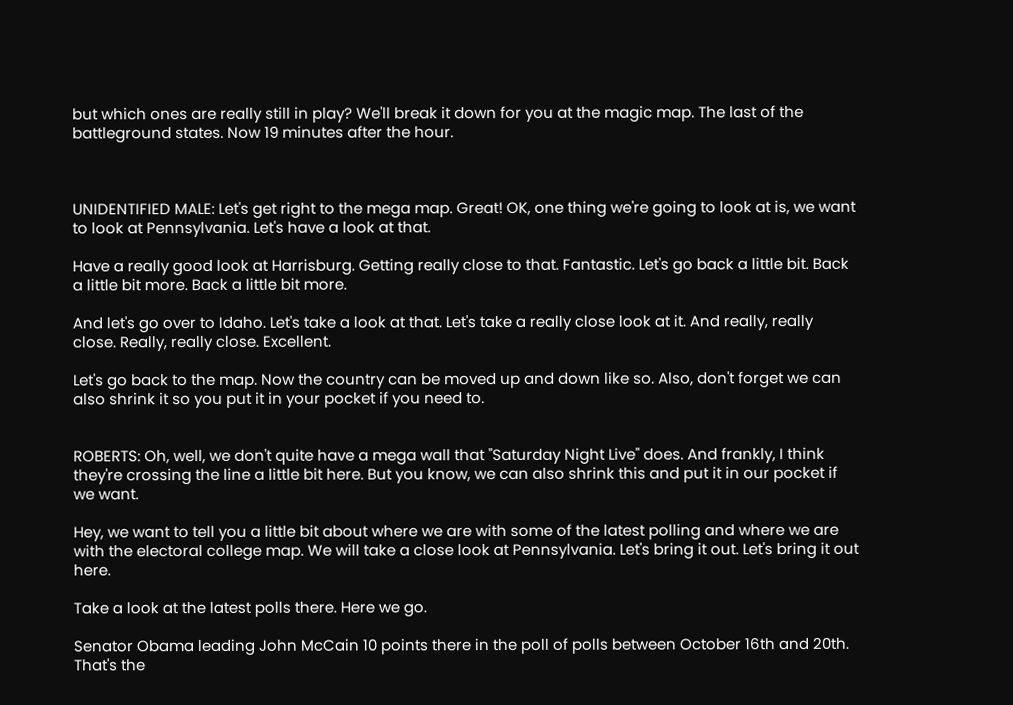but which ones are really still in play? We'll break it down for you at the magic map. The last of the battleground states. Now 19 minutes after the hour.



UNIDENTIFIED MALE: Let's get right to the mega map. Great! OK, one thing we're going to look at is, we want to look at Pennsylvania. Let's have a look at that.

Have a really good look at Harrisburg. Getting really close to that. Fantastic. Let's go back a little bit. Back a little bit more. Back a little bit more.

And let's go over to Idaho. Let's take a look at that. Let's take a really close look at it. And really, really close. Really, really close. Excellent.

Let's go back to the map. Now the country can be moved up and down like so. Also, don't forget we can also shrink it so you put it in your pocket if you need to.


ROBERTS: Oh, well, we don't quite have a mega wall that "Saturday Night Live" does. And frankly, I think they're crossing the line a little bit here. But you know, we can also shrink this and put it in our pocket if we want.

Hey, we want to tell you a little bit about where we are with some of the latest polling and where we are with the electoral college map. We will take a close look at Pennsylvania. Let's bring it out. Let's bring it out here.

Take a look at the latest polls there. Here we go.

Senator Obama leading John McCain 10 points there in the poll of polls between October 16th and 20th. That's the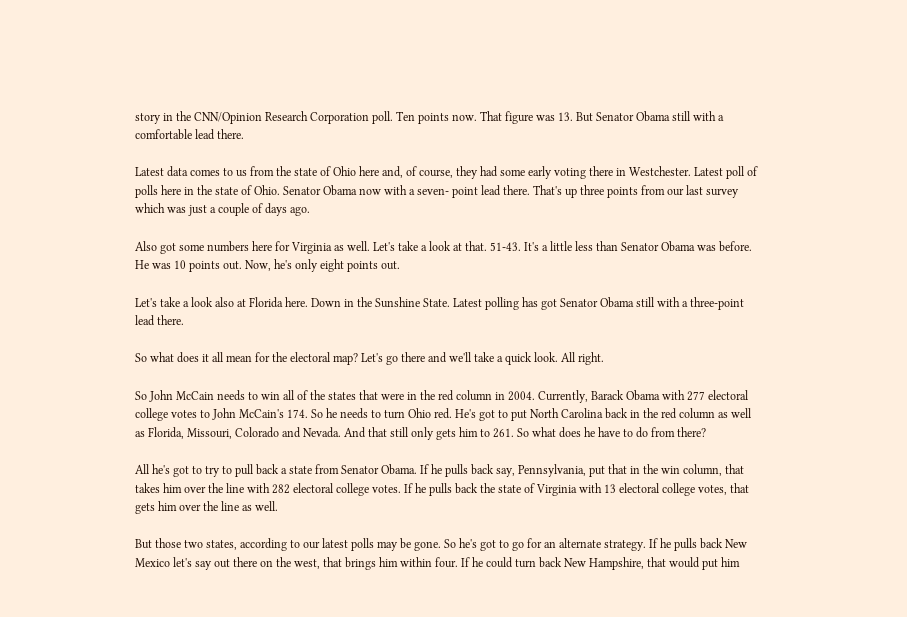story in the CNN/Opinion Research Corporation poll. Ten points now. That figure was 13. But Senator Obama still with a comfortable lead there.

Latest data comes to us from the state of Ohio here and, of course, they had some early voting there in Westchester. Latest poll of polls here in the state of Ohio. Senator Obama now with a seven- point lead there. That's up three points from our last survey which was just a couple of days ago.

Also got some numbers here for Virginia as well. Let's take a look at that. 51-43. It's a little less than Senator Obama was before. He was 10 points out. Now, he's only eight points out.

Let's take a look also at Florida here. Down in the Sunshine State. Latest polling has got Senator Obama still with a three-point lead there.

So what does it all mean for the electoral map? Let's go there and we'll take a quick look. All right.

So John McCain needs to win all of the states that were in the red column in 2004. Currently, Barack Obama with 277 electoral college votes to John McCain's 174. So he needs to turn Ohio red. He's got to put North Carolina back in the red column as well as Florida, Missouri, Colorado and Nevada. And that still only gets him to 261. So what does he have to do from there?

All he's got to try to pull back a state from Senator Obama. If he pulls back say, Pennsylvania, put that in the win column, that takes him over the line with 282 electoral college votes. If he pulls back the state of Virginia with 13 electoral college votes, that gets him over the line as well.

But those two states, according to our latest polls may be gone. So he's got to go for an alternate strategy. If he pulls back New Mexico let's say out there on the west, that brings him within four. If he could turn back New Hampshire, that would put him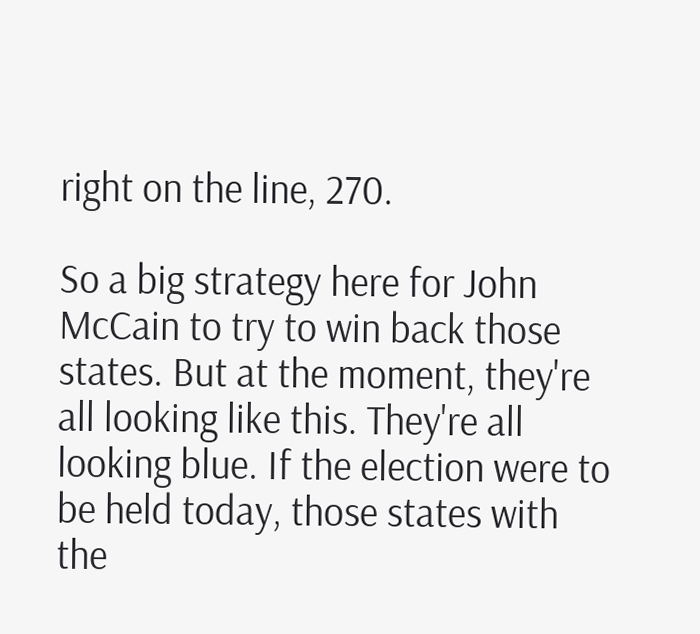right on the line, 270.

So a big strategy here for John McCain to try to win back those states. But at the moment, they're all looking like this. They're all looking blue. If the election were to be held today, those states with the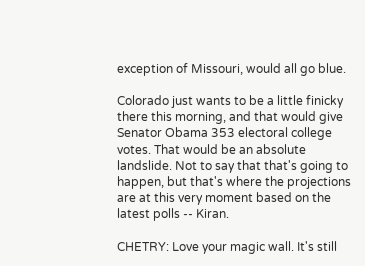exception of Missouri, would all go blue.

Colorado just wants to be a little finicky there this morning, and that would give Senator Obama 353 electoral college votes. That would be an absolute landslide. Not to say that that's going to happen, but that's where the projections are at this very moment based on the latest polls -- Kiran.

CHETRY: Love your magic wall. It's still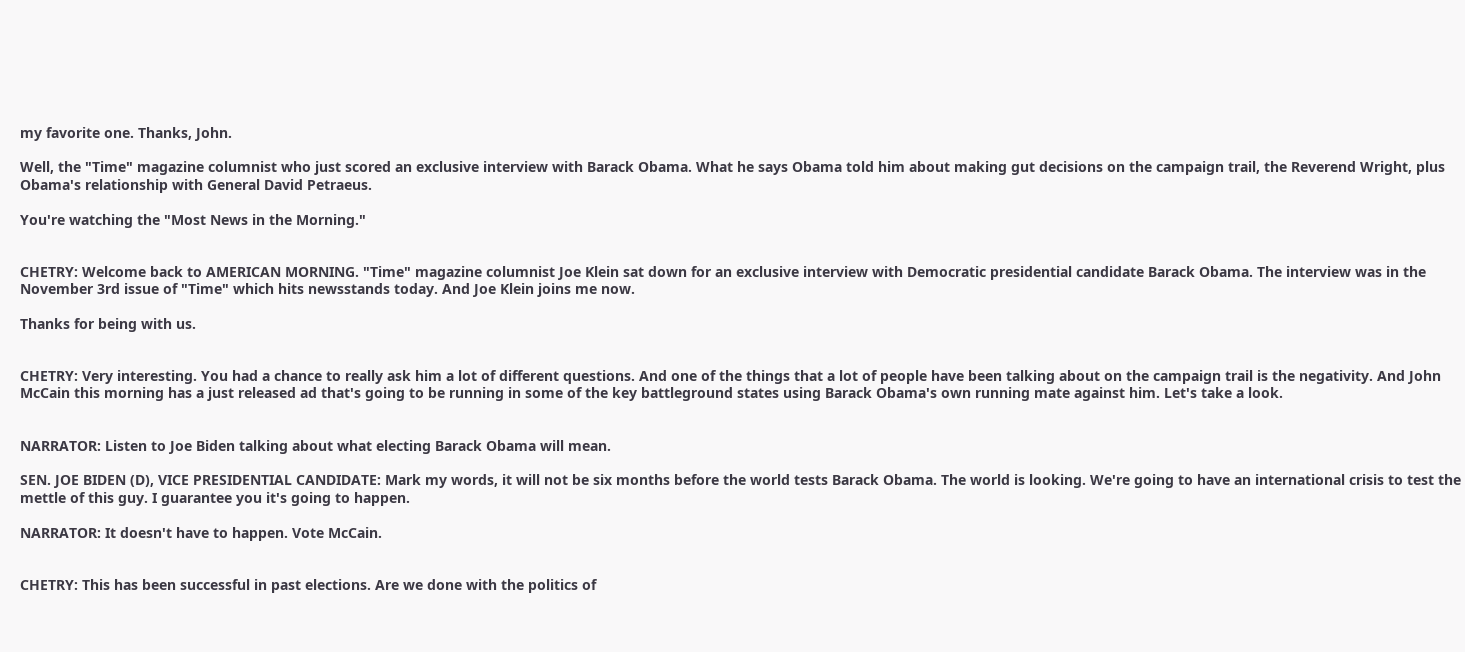my favorite one. Thanks, John.

Well, the "Time" magazine columnist who just scored an exclusive interview with Barack Obama. What he says Obama told him about making gut decisions on the campaign trail, the Reverend Wright, plus Obama's relationship with General David Petraeus.

You're watching the "Most News in the Morning."


CHETRY: Welcome back to AMERICAN MORNING. "Time" magazine columnist Joe Klein sat down for an exclusive interview with Democratic presidential candidate Barack Obama. The interview was in the November 3rd issue of "Time" which hits newsstands today. And Joe Klein joins me now.

Thanks for being with us.


CHETRY: Very interesting. You had a chance to really ask him a lot of different questions. And one of the things that a lot of people have been talking about on the campaign trail is the negativity. And John McCain this morning has a just released ad that's going to be running in some of the key battleground states using Barack Obama's own running mate against him. Let's take a look.


NARRATOR: Listen to Joe Biden talking about what electing Barack Obama will mean.

SEN. JOE BIDEN (D), VICE PRESIDENTIAL CANDIDATE: Mark my words, it will not be six months before the world tests Barack Obama. The world is looking. We're going to have an international crisis to test the mettle of this guy. I guarantee you it's going to happen.

NARRATOR: It doesn't have to happen. Vote McCain.


CHETRY: This has been successful in past elections. Are we done with the politics of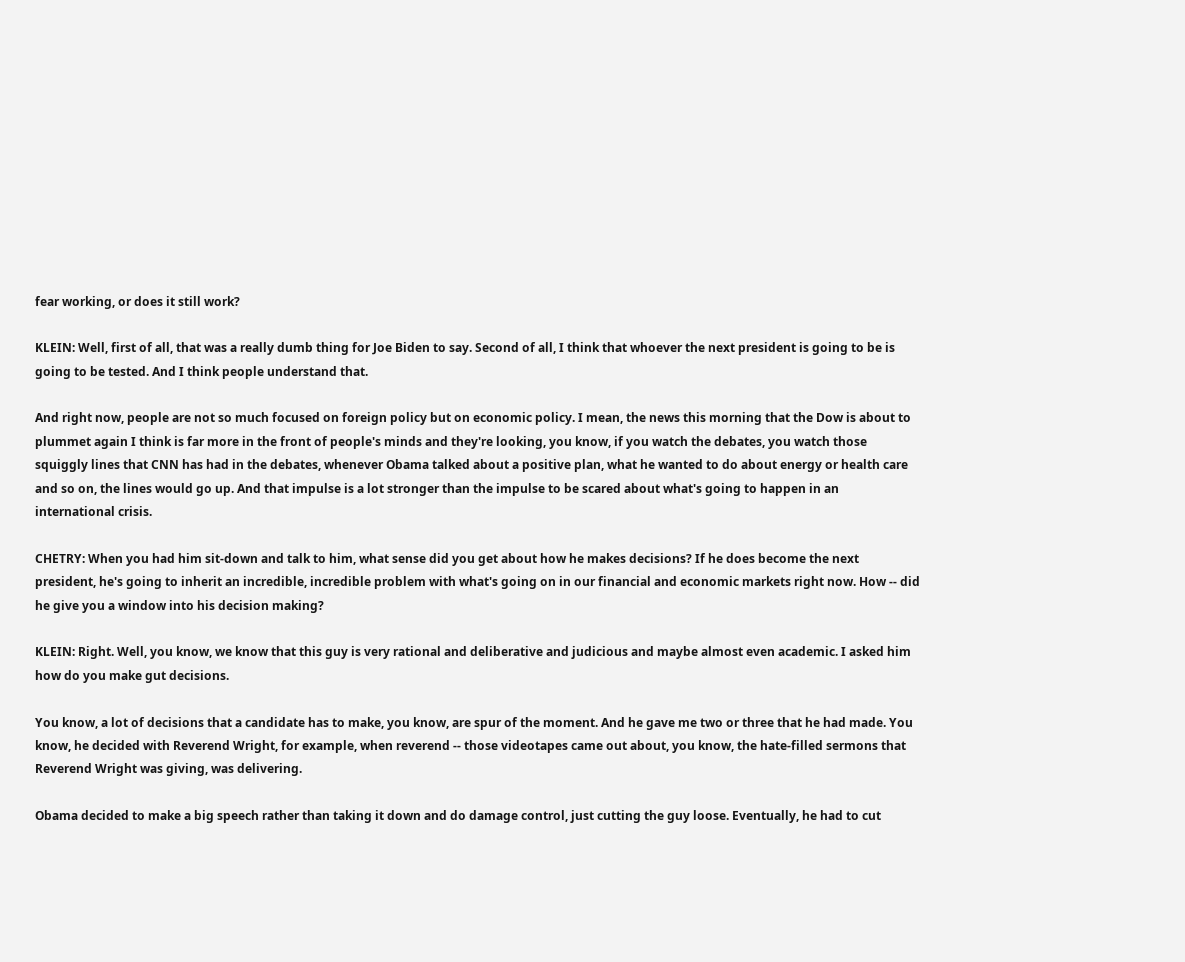fear working, or does it still work?

KLEIN: Well, first of all, that was a really dumb thing for Joe Biden to say. Second of all, I think that whoever the next president is going to be is going to be tested. And I think people understand that.

And right now, people are not so much focused on foreign policy but on economic policy. I mean, the news this morning that the Dow is about to plummet again I think is far more in the front of people's minds and they're looking, you know, if you watch the debates, you watch those squiggly lines that CNN has had in the debates, whenever Obama talked about a positive plan, what he wanted to do about energy or health care and so on, the lines would go up. And that impulse is a lot stronger than the impulse to be scared about what's going to happen in an international crisis.

CHETRY: When you had him sit-down and talk to him, what sense did you get about how he makes decisions? If he does become the next president, he's going to inherit an incredible, incredible problem with what's going on in our financial and economic markets right now. How -- did he give you a window into his decision making?

KLEIN: Right. Well, you know, we know that this guy is very rational and deliberative and judicious and maybe almost even academic. I asked him how do you make gut decisions.

You know, a lot of decisions that a candidate has to make, you know, are spur of the moment. And he gave me two or three that he had made. You know, he decided with Reverend Wright, for example, when reverend -- those videotapes came out about, you know, the hate-filled sermons that Reverend Wright was giving, was delivering.

Obama decided to make a big speech rather than taking it down and do damage control, just cutting the guy loose. Eventually, he had to cut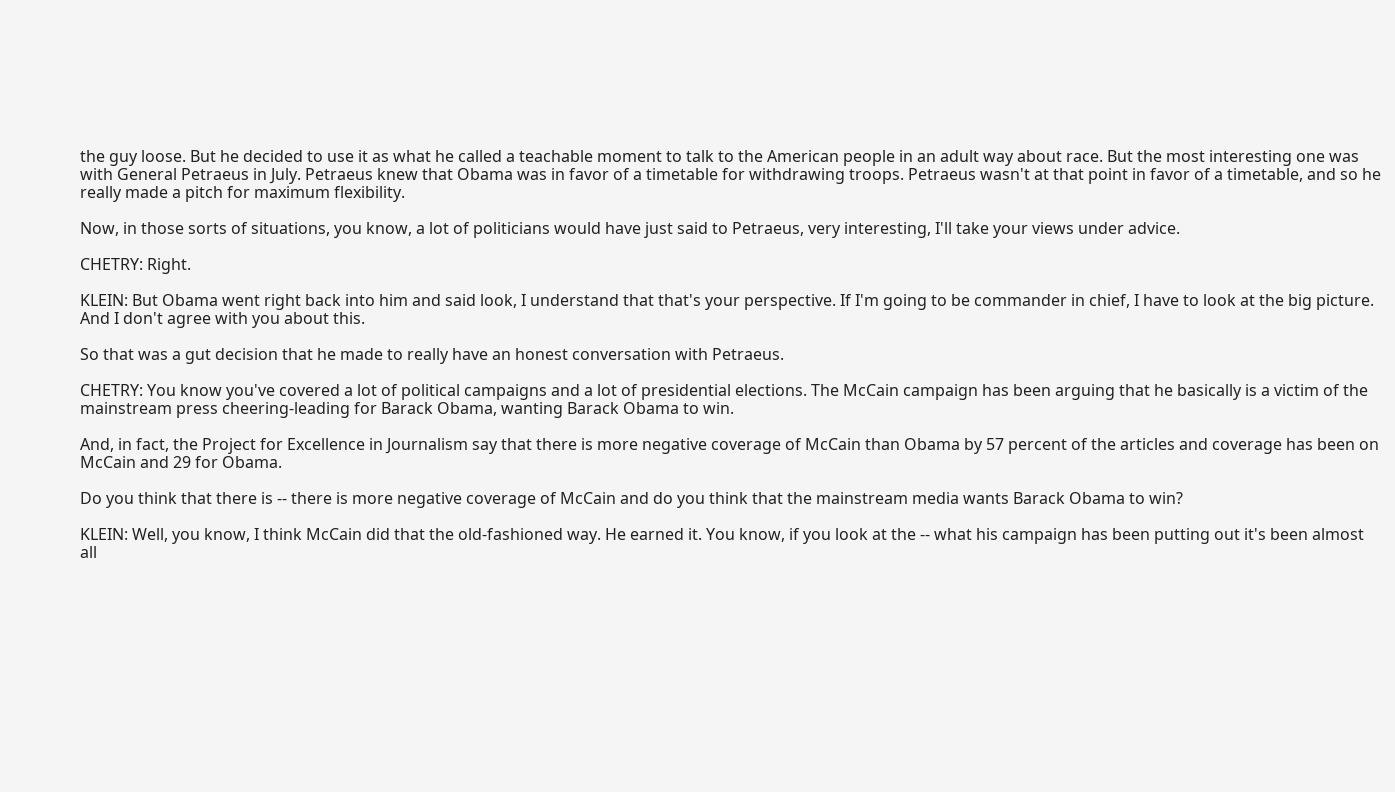the guy loose. But he decided to use it as what he called a teachable moment to talk to the American people in an adult way about race. But the most interesting one was with General Petraeus in July. Petraeus knew that Obama was in favor of a timetable for withdrawing troops. Petraeus wasn't at that point in favor of a timetable, and so he really made a pitch for maximum flexibility.

Now, in those sorts of situations, you know, a lot of politicians would have just said to Petraeus, very interesting, I'll take your views under advice.

CHETRY: Right.

KLEIN: But Obama went right back into him and said look, I understand that that's your perspective. If I'm going to be commander in chief, I have to look at the big picture. And I don't agree with you about this.

So that was a gut decision that he made to really have an honest conversation with Petraeus.

CHETRY: You know you've covered a lot of political campaigns and a lot of presidential elections. The McCain campaign has been arguing that he basically is a victim of the mainstream press cheering-leading for Barack Obama, wanting Barack Obama to win.

And, in fact, the Project for Excellence in Journalism say that there is more negative coverage of McCain than Obama by 57 percent of the articles and coverage has been on McCain and 29 for Obama.

Do you think that there is -- there is more negative coverage of McCain and do you think that the mainstream media wants Barack Obama to win?

KLEIN: Well, you know, I think McCain did that the old-fashioned way. He earned it. You know, if you look at the -- what his campaign has been putting out it's been almost all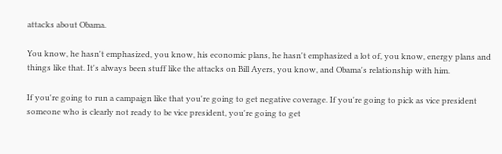attacks about Obama.

You know, he hasn't emphasized, you know, his economic plans, he hasn't emphasized a lot of, you know, energy plans and things like that. It's always been stuff like the attacks on Bill Ayers, you know, and Obama's relationship with him.

If you're going to run a campaign like that you're going to get negative coverage. If you're going to pick as vice president someone who is clearly not ready to be vice president, you're going to get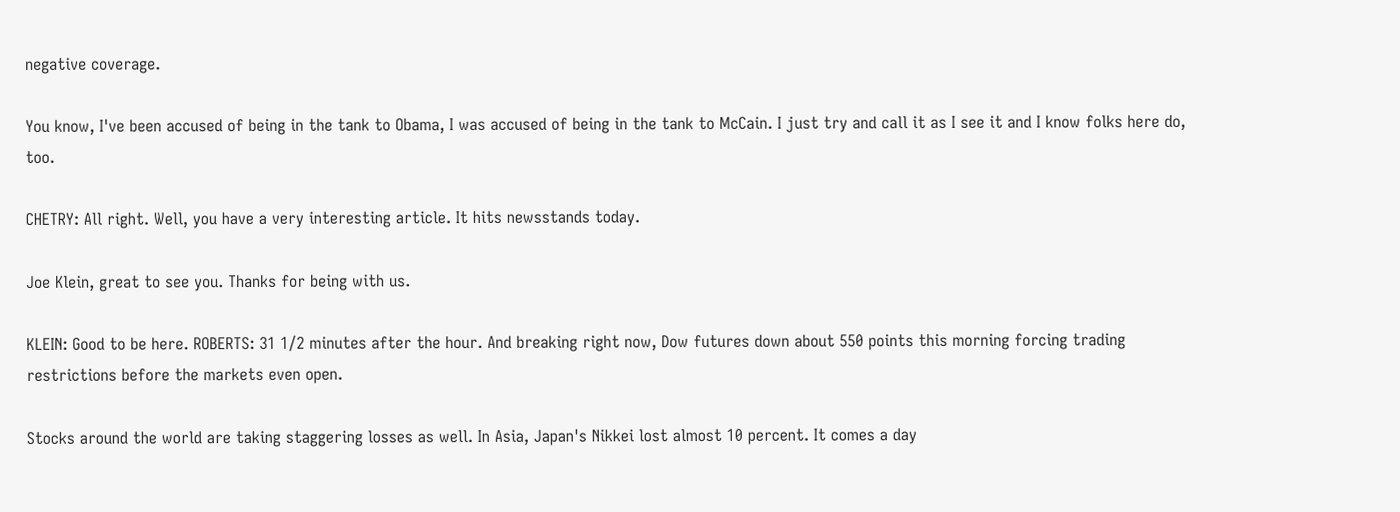negative coverage.

You know, I've been accused of being in the tank to Obama, I was accused of being in the tank to McCain. I just try and call it as I see it and I know folks here do, too.

CHETRY: All right. Well, you have a very interesting article. It hits newsstands today.

Joe Klein, great to see you. Thanks for being with us.

KLEIN: Good to be here. ROBERTS: 31 1/2 minutes after the hour. And breaking right now, Dow futures down about 550 points this morning forcing trading restrictions before the markets even open.

Stocks around the world are taking staggering losses as well. In Asia, Japan's Nikkei lost almost 10 percent. It comes a day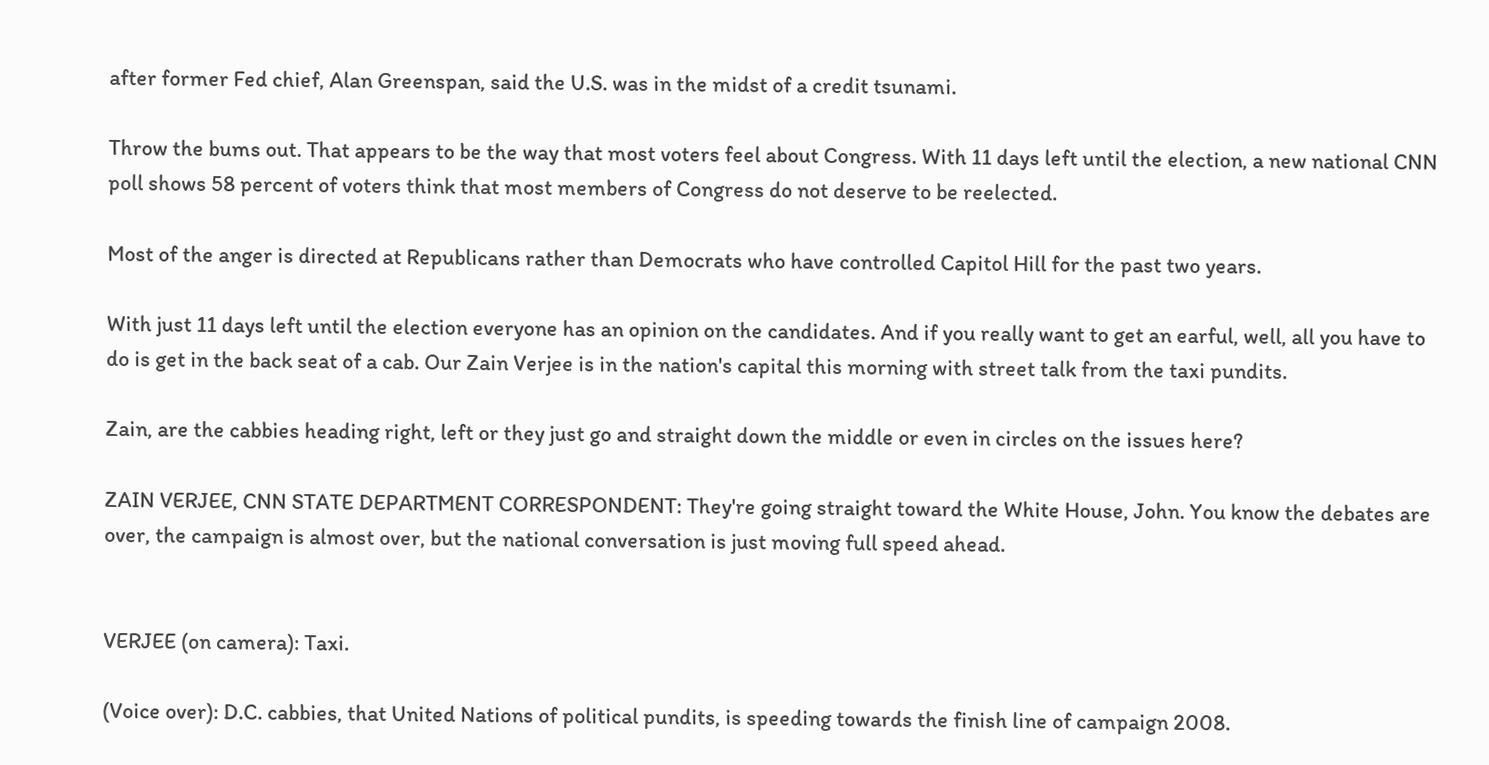after former Fed chief, Alan Greenspan, said the U.S. was in the midst of a credit tsunami.

Throw the bums out. That appears to be the way that most voters feel about Congress. With 11 days left until the election, a new national CNN poll shows 58 percent of voters think that most members of Congress do not deserve to be reelected.

Most of the anger is directed at Republicans rather than Democrats who have controlled Capitol Hill for the past two years.

With just 11 days left until the election everyone has an opinion on the candidates. And if you really want to get an earful, well, all you have to do is get in the back seat of a cab. Our Zain Verjee is in the nation's capital this morning with street talk from the taxi pundits.

Zain, are the cabbies heading right, left or they just go and straight down the middle or even in circles on the issues here?

ZAIN VERJEE, CNN STATE DEPARTMENT CORRESPONDENT: They're going straight toward the White House, John. You know the debates are over, the campaign is almost over, but the national conversation is just moving full speed ahead.


VERJEE (on camera): Taxi.

(Voice over): D.C. cabbies, that United Nations of political pundits, is speeding towards the finish line of campaign 2008.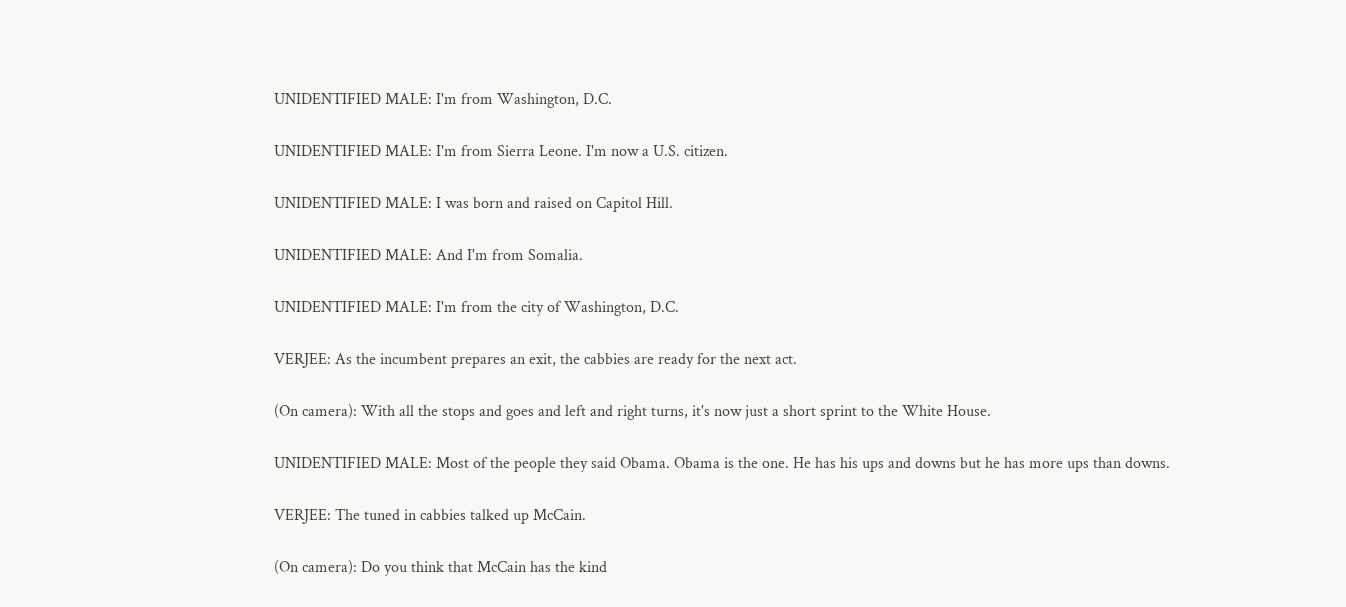UNIDENTIFIED MALE: I'm from Washington, D.C.

UNIDENTIFIED MALE: I'm from Sierra Leone. I'm now a U.S. citizen.

UNIDENTIFIED MALE: I was born and raised on Capitol Hill.

UNIDENTIFIED MALE: And I'm from Somalia.

UNIDENTIFIED MALE: I'm from the city of Washington, D.C.

VERJEE: As the incumbent prepares an exit, the cabbies are ready for the next act.

(On camera): With all the stops and goes and left and right turns, it's now just a short sprint to the White House.

UNIDENTIFIED MALE: Most of the people they said Obama. Obama is the one. He has his ups and downs but he has more ups than downs.

VERJEE: The tuned in cabbies talked up McCain.

(On camera): Do you think that McCain has the kind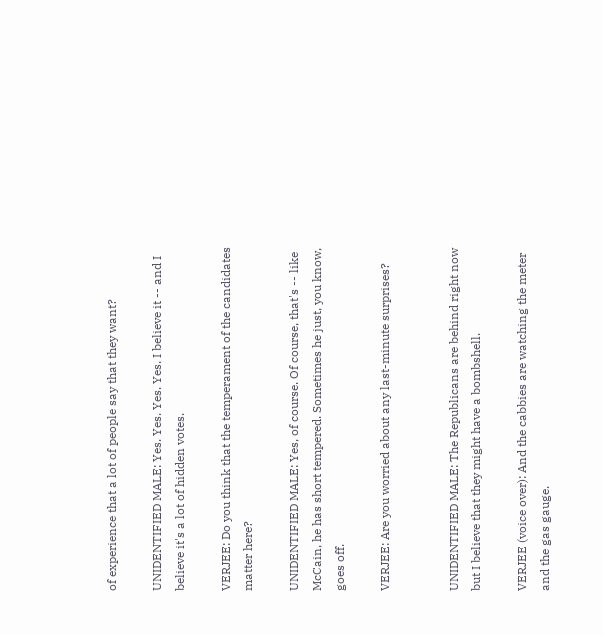of experience that a lot of people say that they want?

UNIDENTIFIED MALE: Yes. Yes. Yes. Yes. I believe it -- and I believe it's a lot of hidden votes.

VERJEE: Do you think that the temperament of the candidates matter here?

UNIDENTIFIED MALE: Yes, of course. Of course, that's -- like McCain, he has short tempered. Sometimes he just, you know, goes off.

VERJEE: Are you worried about any last-minute surprises?


UNIDENTIFIED MALE: The Republicans are behind right now but I believe that they might have a bombshell.

VERJEE (voice over): And the cabbies are watching the meter and the gas gauge.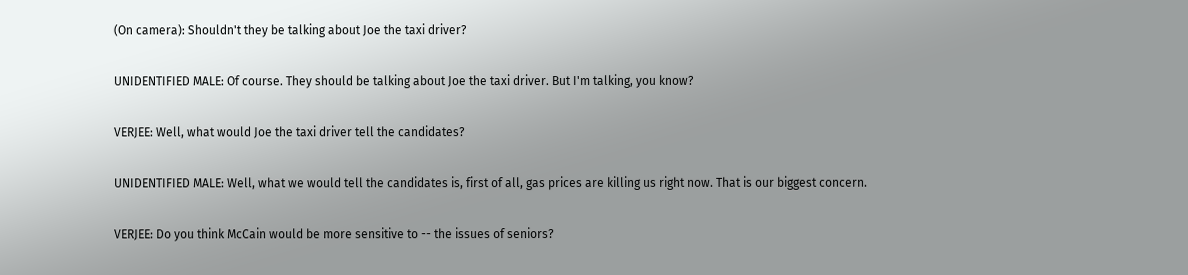(On camera): Shouldn't they be talking about Joe the taxi driver?

UNIDENTIFIED MALE: Of course. They should be talking about Joe the taxi driver. But I'm talking, you know?

VERJEE: Well, what would Joe the taxi driver tell the candidates?

UNIDENTIFIED MALE: Well, what we would tell the candidates is, first of all, gas prices are killing us right now. That is our biggest concern.

VERJEE: Do you think McCain would be more sensitive to -- the issues of seniors?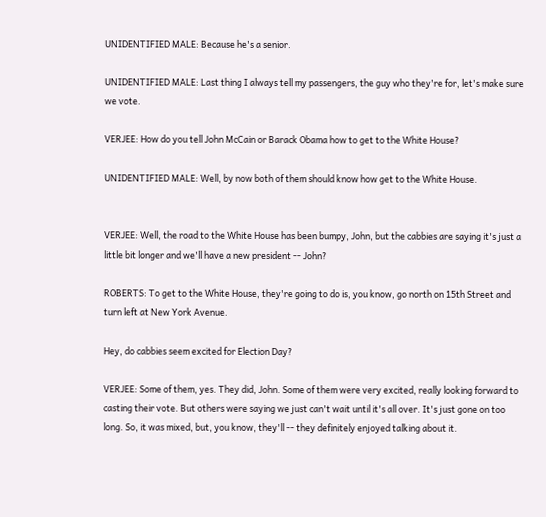UNIDENTIFIED MALE: Because he's a senior.

UNIDENTIFIED MALE: Last thing I always tell my passengers, the guy who they're for, let's make sure we vote.

VERJEE: How do you tell John McCain or Barack Obama how to get to the White House?

UNIDENTIFIED MALE: Well, by now both of them should know how get to the White House.


VERJEE: Well, the road to the White House has been bumpy, John, but the cabbies are saying it's just a little bit longer and we'll have a new president -- John?

ROBERTS: To get to the White House, they're going to do is, you know, go north on 15th Street and turn left at New York Avenue.

Hey, do cabbies seem excited for Election Day?

VERJEE: Some of them, yes. They did, John. Some of them were very excited, really looking forward to casting their vote. But others were saying we just can't wait until it's all over. It's just gone on too long. So, it was mixed, but, you know, they'll -- they definitely enjoyed talking about it.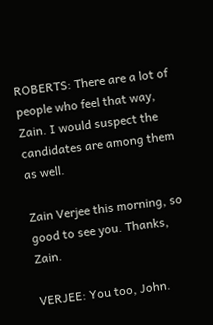ROBERTS: There are a lot of people who feel that way, Zain. I would suspect the candidates are among them as well.

Zain Verjee this morning, so good to see you. Thanks, Zain.

VERJEE: You too, John.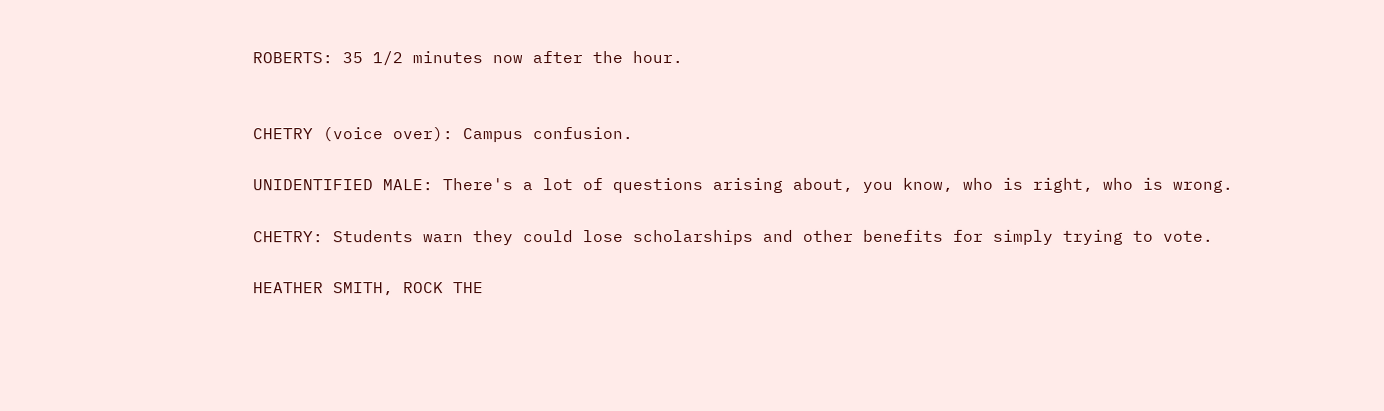ROBERTS: 35 1/2 minutes now after the hour.


CHETRY (voice over): Campus confusion.

UNIDENTIFIED MALE: There's a lot of questions arising about, you know, who is right, who is wrong.

CHETRY: Students warn they could lose scholarships and other benefits for simply trying to vote.

HEATHER SMITH, ROCK THE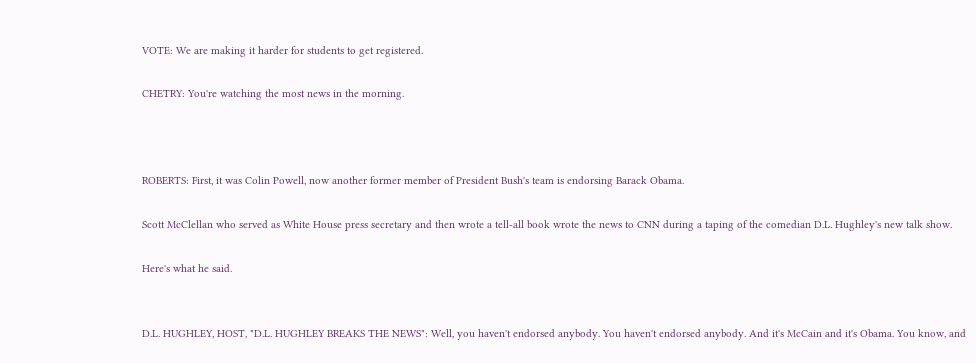VOTE: We are making it harder for students to get registered.

CHETRY: You're watching the most news in the morning.



ROBERTS: First, it was Colin Powell, now another former member of President Bush's team is endorsing Barack Obama.

Scott McClellan who served as White House press secretary and then wrote a tell-all book wrote the news to CNN during a taping of the comedian D.L. Hughley's new talk show.

Here's what he said.


D.L. HUGHLEY, HOST, "D.L. HUGHLEY BREAKS THE NEWS": Well, you haven't endorsed anybody. You haven't endorsed anybody. And it's McCain and it's Obama. You know, and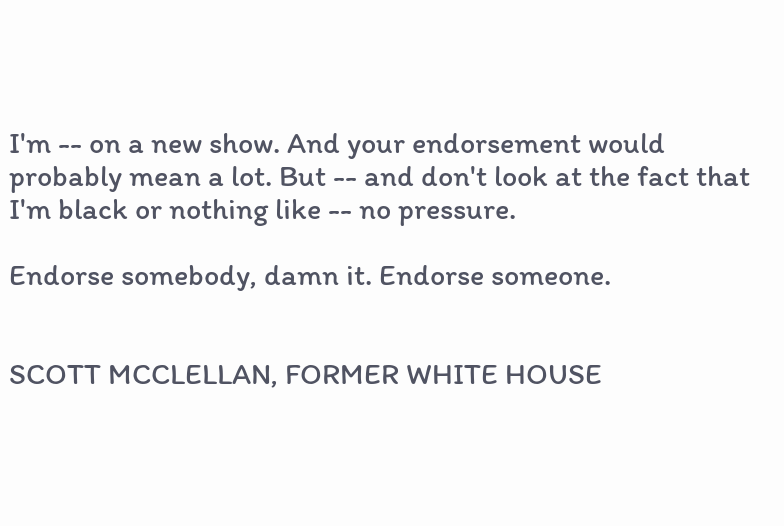I'm -- on a new show. And your endorsement would probably mean a lot. But -- and don't look at the fact that I'm black or nothing like -- no pressure.

Endorse somebody, damn it. Endorse someone.


SCOTT MCCLELLAN, FORMER WHITE HOUSE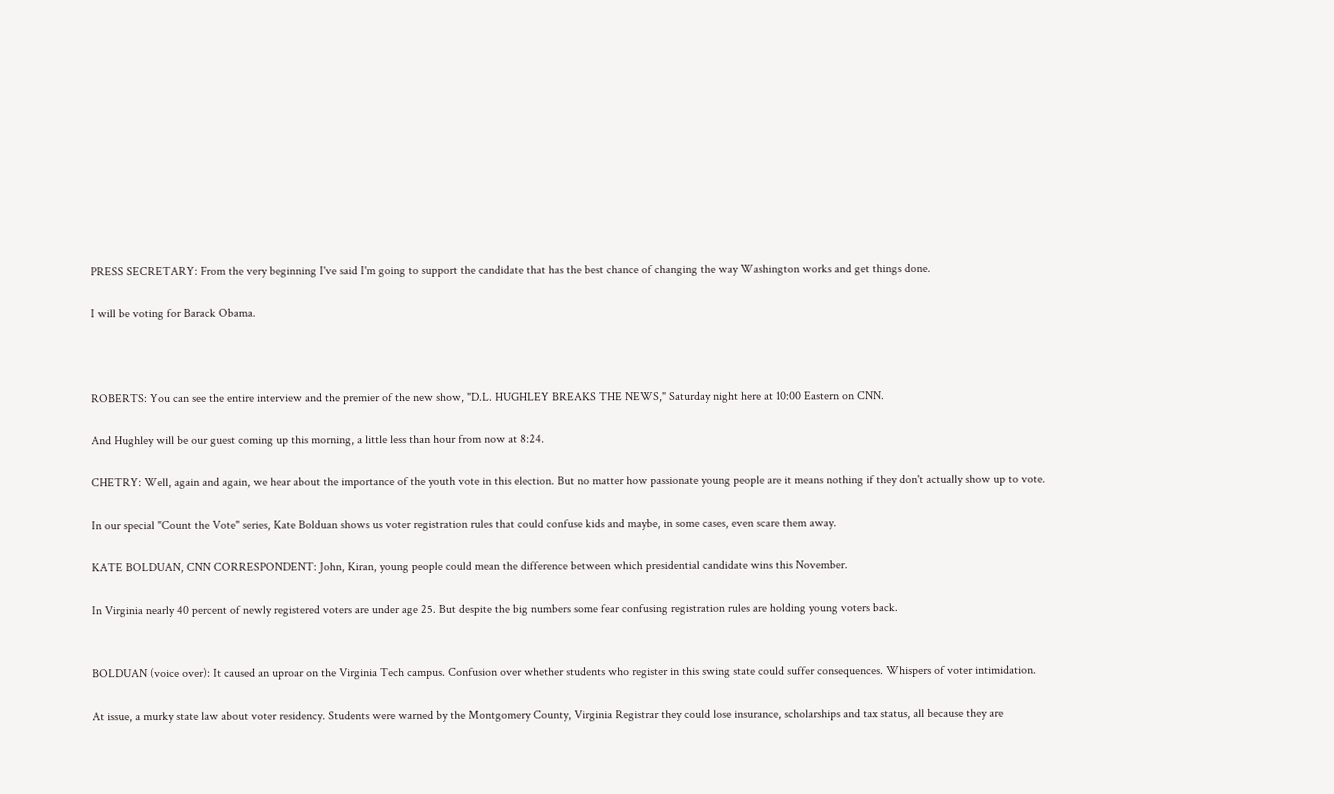PRESS SECRETARY: From the very beginning I've said I'm going to support the candidate that has the best chance of changing the way Washington works and get things done.

I will be voting for Barack Obama.



ROBERTS: You can see the entire interview and the premier of the new show, "D.L. HUGHLEY BREAKS THE NEWS," Saturday night here at 10:00 Eastern on CNN.

And Hughley will be our guest coming up this morning, a little less than hour from now at 8:24.

CHETRY: Well, again and again, we hear about the importance of the youth vote in this election. But no matter how passionate young people are it means nothing if they don't actually show up to vote.

In our special "Count the Vote" series, Kate Bolduan shows us voter registration rules that could confuse kids and maybe, in some cases, even scare them away.

KATE BOLDUAN, CNN CORRESPONDENT: John, Kiran, young people could mean the difference between which presidential candidate wins this November.

In Virginia nearly 40 percent of newly registered voters are under age 25. But despite the big numbers some fear confusing registration rules are holding young voters back.


BOLDUAN (voice over): It caused an uproar on the Virginia Tech campus. Confusion over whether students who register in this swing state could suffer consequences. Whispers of voter intimidation.

At issue, a murky state law about voter residency. Students were warned by the Montgomery County, Virginia Registrar they could lose insurance, scholarships and tax status, all because they are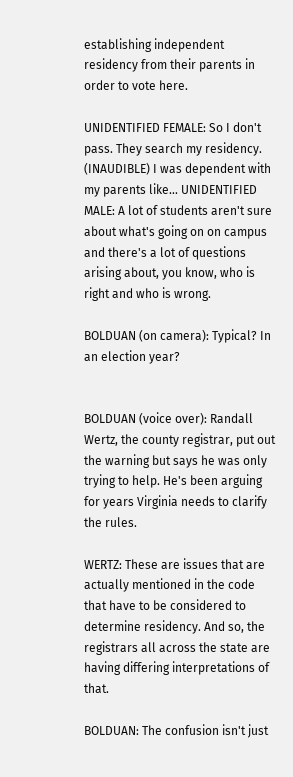establishing independent residency from their parents in order to vote here.

UNIDENTIFIED FEMALE: So I don't pass. They search my residency. (INAUDIBLE) I was dependent with my parents like... UNIDENTIFIED MALE: A lot of students aren't sure about what's going on on campus and there's a lot of questions arising about, you know, who is right and who is wrong.

BOLDUAN (on camera): Typical? In an election year?


BOLDUAN (voice over): Randall Wertz, the county registrar, put out the warning but says he was only trying to help. He's been arguing for years Virginia needs to clarify the rules.

WERTZ: These are issues that are actually mentioned in the code that have to be considered to determine residency. And so, the registrars all across the state are having differing interpretations of that.

BOLDUAN: The confusion isn't just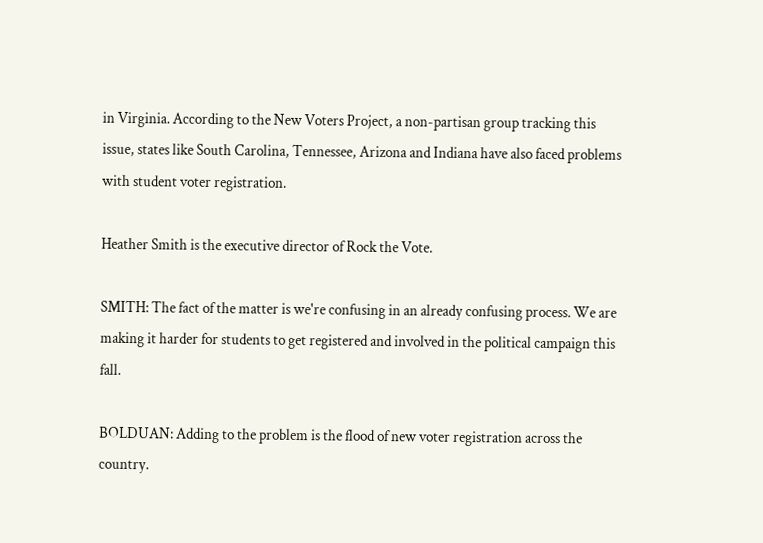in Virginia. According to the New Voters Project, a non-partisan group tracking this issue, states like South Carolina, Tennessee, Arizona and Indiana have also faced problems with student voter registration.

Heather Smith is the executive director of Rock the Vote.

SMITH: The fact of the matter is we're confusing in an already confusing process. We are making it harder for students to get registered and involved in the political campaign this fall.

BOLDUAN: Adding to the problem is the flood of new voter registration across the country.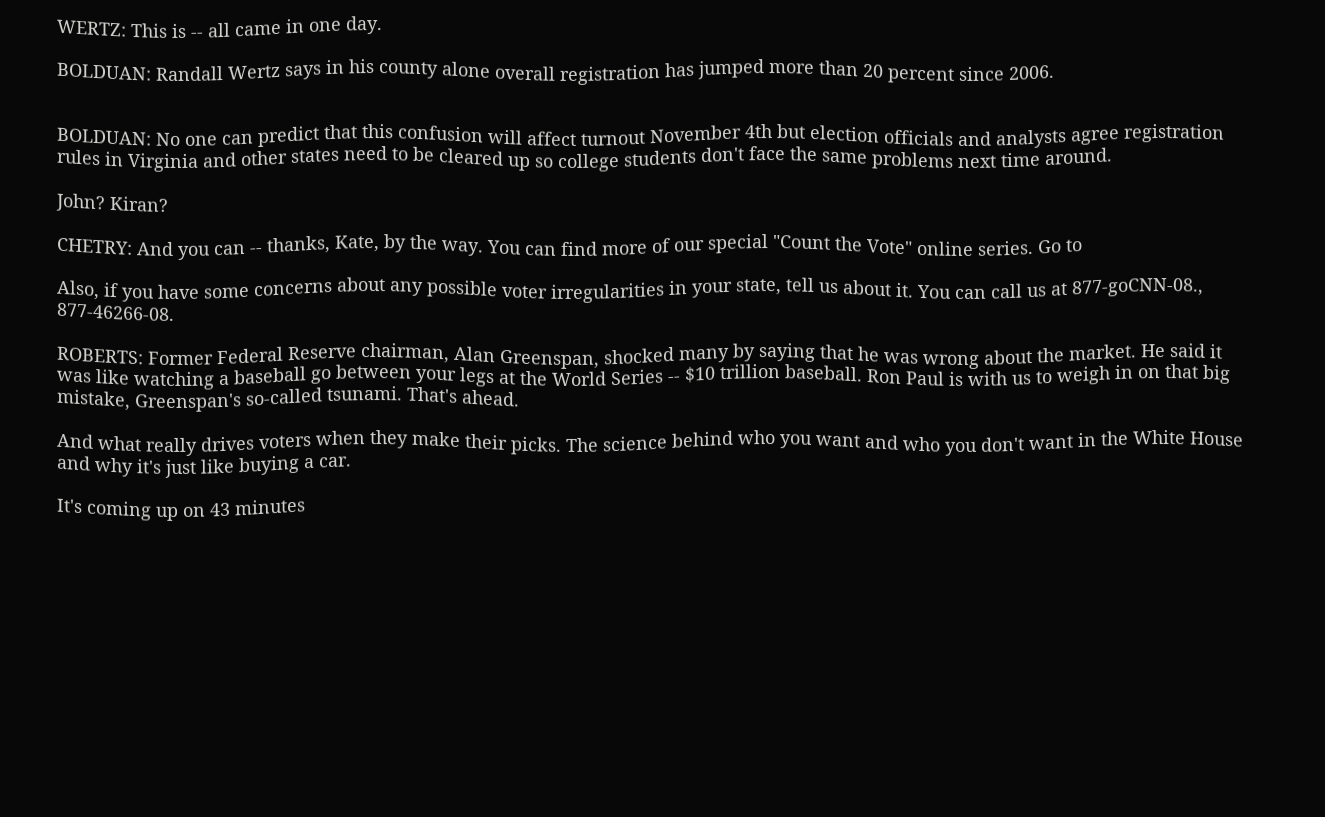WERTZ: This is -- all came in one day.

BOLDUAN: Randall Wertz says in his county alone overall registration has jumped more than 20 percent since 2006.


BOLDUAN: No one can predict that this confusion will affect turnout November 4th but election officials and analysts agree registration rules in Virginia and other states need to be cleared up so college students don't face the same problems next time around.

John? Kiran?

CHETRY: And you can -- thanks, Kate, by the way. You can find more of our special "Count the Vote" online series. Go to

Also, if you have some concerns about any possible voter irregularities in your state, tell us about it. You can call us at 877-goCNN-08., 877-46266-08.

ROBERTS: Former Federal Reserve chairman, Alan Greenspan, shocked many by saying that he was wrong about the market. He said it was like watching a baseball go between your legs at the World Series -- $10 trillion baseball. Ron Paul is with us to weigh in on that big mistake, Greenspan's so-called tsunami. That's ahead.

And what really drives voters when they make their picks. The science behind who you want and who you don't want in the White House and why it's just like buying a car.

It's coming up on 43 minutes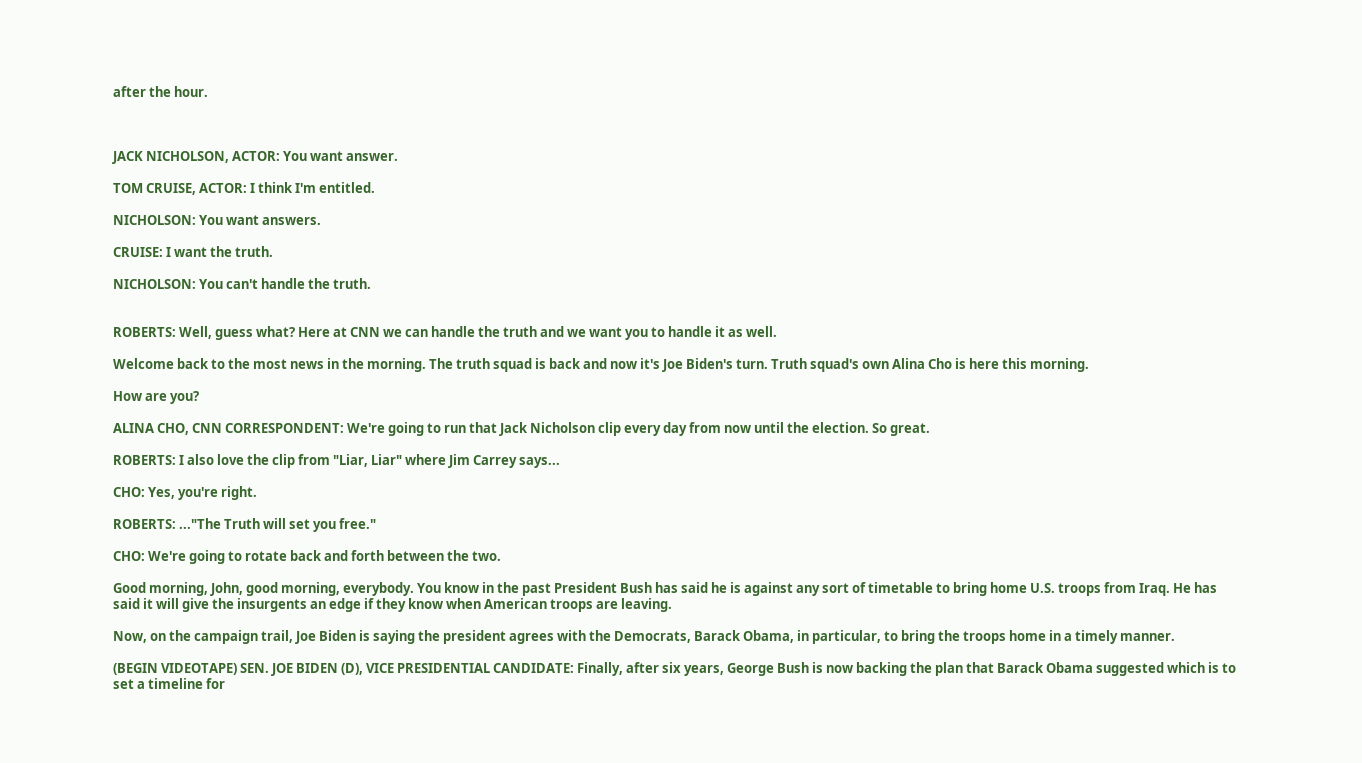after the hour.



JACK NICHOLSON, ACTOR: You want answer.

TOM CRUISE, ACTOR: I think I'm entitled.

NICHOLSON: You want answers.

CRUISE: I want the truth.

NICHOLSON: You can't handle the truth.


ROBERTS: Well, guess what? Here at CNN we can handle the truth and we want you to handle it as well.

Welcome back to the most news in the morning. The truth squad is back and now it's Joe Biden's turn. Truth squad's own Alina Cho is here this morning.

How are you?

ALINA CHO, CNN CORRESPONDENT: We're going to run that Jack Nicholson clip every day from now until the election. So great.

ROBERTS: I also love the clip from "Liar, Liar" where Jim Carrey says...

CHO: Yes, you're right.

ROBERTS: ..."The Truth will set you free."

CHO: We're going to rotate back and forth between the two.

Good morning, John, good morning, everybody. You know in the past President Bush has said he is against any sort of timetable to bring home U.S. troops from Iraq. He has said it will give the insurgents an edge if they know when American troops are leaving.

Now, on the campaign trail, Joe Biden is saying the president agrees with the Democrats, Barack Obama, in particular, to bring the troops home in a timely manner.

(BEGIN VIDEOTAPE) SEN. JOE BIDEN (D), VICE PRESIDENTIAL CANDIDATE: Finally, after six years, George Bush is now backing the plan that Barack Obama suggested which is to set a timeline for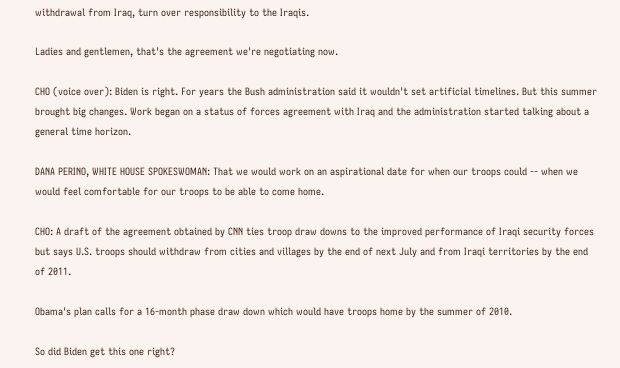withdrawal from Iraq, turn over responsibility to the Iraqis.

Ladies and gentlemen, that's the agreement we're negotiating now.

CHO (voice over): Biden is right. For years the Bush administration said it wouldn't set artificial timelines. But this summer brought big changes. Work began on a status of forces agreement with Iraq and the administration started talking about a general time horizon.

DANA PERINO, WHITE HOUSE SPOKESWOMAN: That we would work on an aspirational date for when our troops could -- when we would feel comfortable for our troops to be able to come home.

CHO: A draft of the agreement obtained by CNN ties troop draw downs to the improved performance of Iraqi security forces but says U.S. troops should withdraw from cities and villages by the end of next July and from Iraqi territories by the end of 2011.

Obama's plan calls for a 16-month phase draw down which would have troops home by the summer of 2010.

So did Biden get this one right?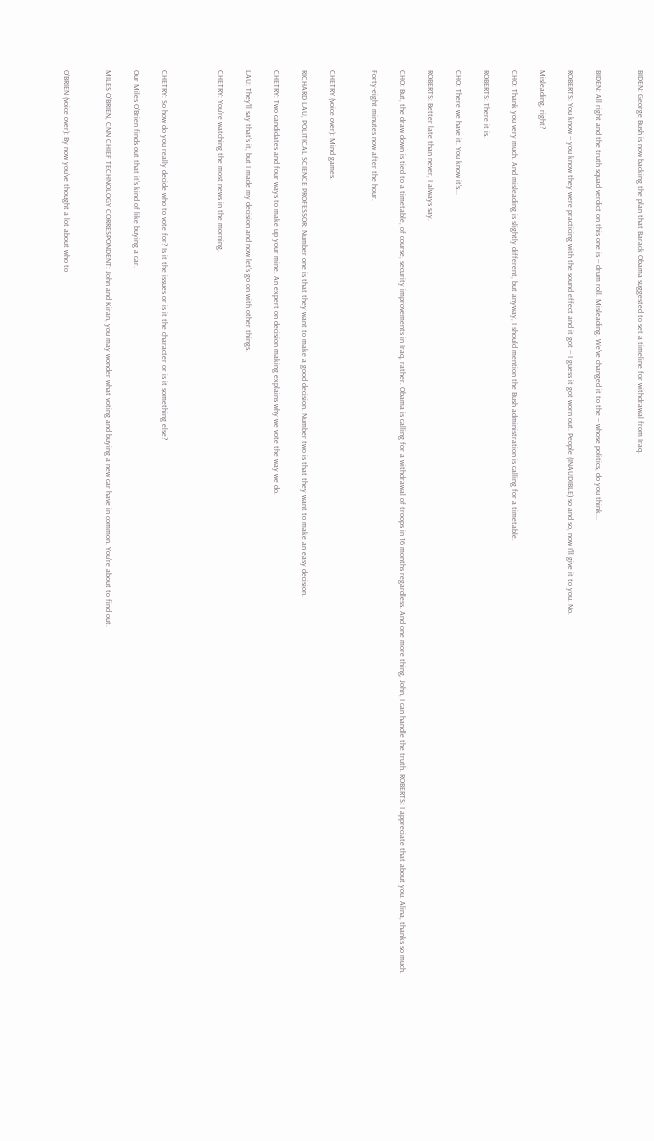BIDEN: George Bush is now backing the plan that Barack Obama suggested to set a timeline for withdrawal from Iraq.


BIDEN: All right and the truth squad verdict on this one is -- drum roll. Misleading. We've changed it to the -- whose politics, do you think...

ROBERTS: You know -- you know they were practicing with the sound effect and it got -- I guess it got worn out. People (INAUDIBLE) so and so, now I'll give it to you. No.

Misleading, right?

CHO: Thank you very much. And misleading is slightly different, but anyway, I should mention the Bush administration is calling for a timetable.

ROBERTS: There it is.

CHO: There we have it. You know it's...

ROBERTS: Better late than never, I always say.

CHO: But, the draw down is tied to a timetable, of course, security improvements in Iraq, rather. Obama is calling for a withdrawal of troops in 16 months regardless. And one more thing, John, I can handle the truth. ROBERTS: I appreciate that about you. Alina, thanks so much.

Forty-eight minutes now after the hour.


CHETRY (voice over): Mind games.

RICHARD LAU, POLITICAL SCIENCE PROFESSOR: Number one is that they want to make a good decision. Number two is that they want to make an easy decision.

CHETRY: Two candidates and four ways to make up your mine. An expert on decision making explains why we vote the way we do.

LAU: They'll say that's it, but I made my decision and now let's go on with other things.

CHETRY: You're watching the most news in the morning.



CHETRY: So how do you really decide who to vote for? Is it the issues or is it the character or is it something else?

Our Miles O'Brien finds out that it's kind of like buying a car.

MILES O'BRIEN, CNN CHIEF TECHNOLOGY CORRESPONDENT: John and Kiran, you may wonder what voting and buying a new car have in common. You're about to find out.


O'BRIEN (voice over): By now you've thought a lot about who to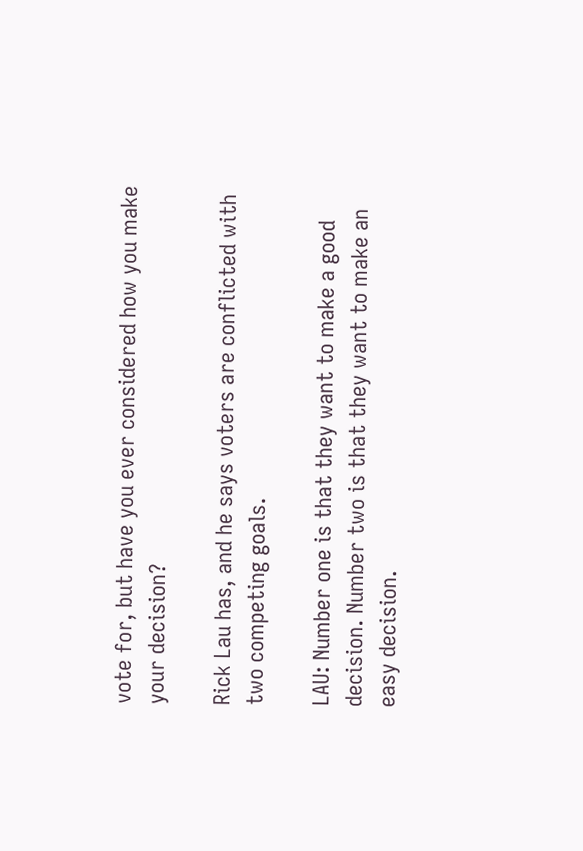vote for, but have you ever considered how you make your decision?

Rick Lau has, and he says voters are conflicted with two competing goals.

LAU: Number one is that they want to make a good decision. Number two is that they want to make an easy decision.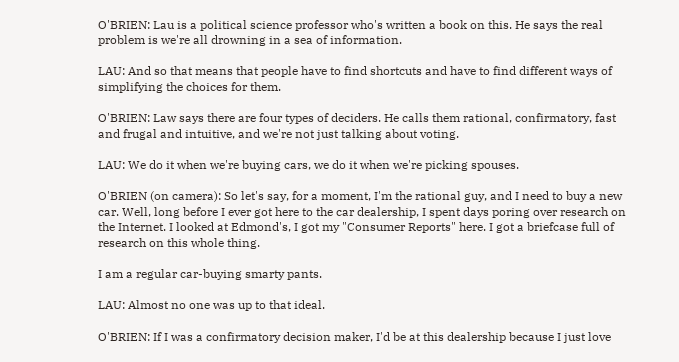O'BRIEN: Lau is a political science professor who's written a book on this. He says the real problem is we're all drowning in a sea of information.

LAU: And so that means that people have to find shortcuts and have to find different ways of simplifying the choices for them.

O'BRIEN: Law says there are four types of deciders. He calls them rational, confirmatory, fast and frugal and intuitive, and we're not just talking about voting.

LAU: We do it when we're buying cars, we do it when we're picking spouses.

O'BRIEN (on camera): So let's say, for a moment, I'm the rational guy, and I need to buy a new car. Well, long before I ever got here to the car dealership, I spent days poring over research on the Internet. I looked at Edmond's, I got my "Consumer Reports" here. I got a briefcase full of research on this whole thing.

I am a regular car-buying smarty pants.

LAU: Almost no one was up to that ideal.

O'BRIEN: If I was a confirmatory decision maker, I'd be at this dealership because I just love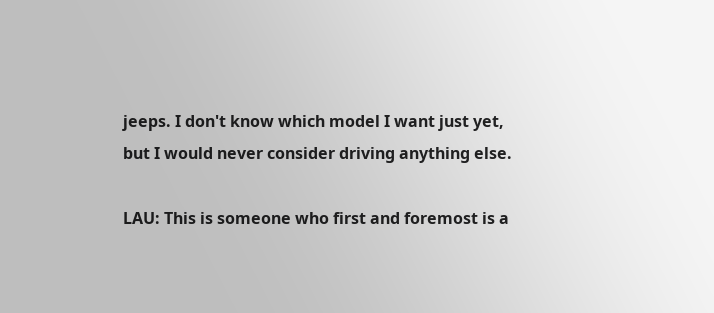jeeps. I don't know which model I want just yet, but I would never consider driving anything else.

LAU: This is someone who first and foremost is a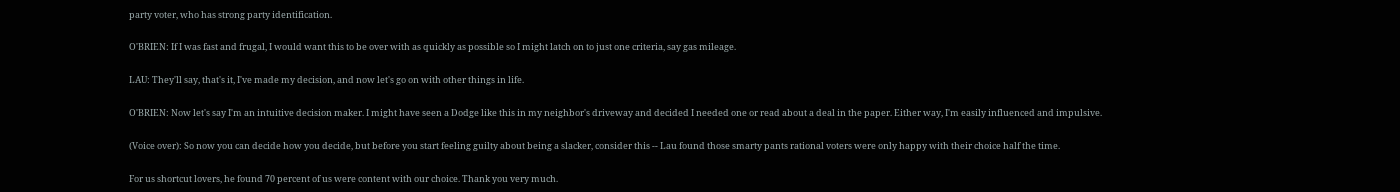party voter, who has strong party identification.

O'BRIEN: If I was fast and frugal, I would want this to be over with as quickly as possible so I might latch on to just one criteria, say gas mileage.

LAU: They'll say, that's it, I've made my decision, and now let's go on with other things in life.

O'BRIEN: Now let's say I'm an intuitive decision maker. I might have seen a Dodge like this in my neighbor's driveway and decided I needed one or read about a deal in the paper. Either way, I'm easily influenced and impulsive.

(Voice over): So now you can decide how you decide, but before you start feeling guilty about being a slacker, consider this -- Lau found those smarty pants rational voters were only happy with their choice half the time.

For us shortcut lovers, he found 70 percent of us were content with our choice. Thank you very much.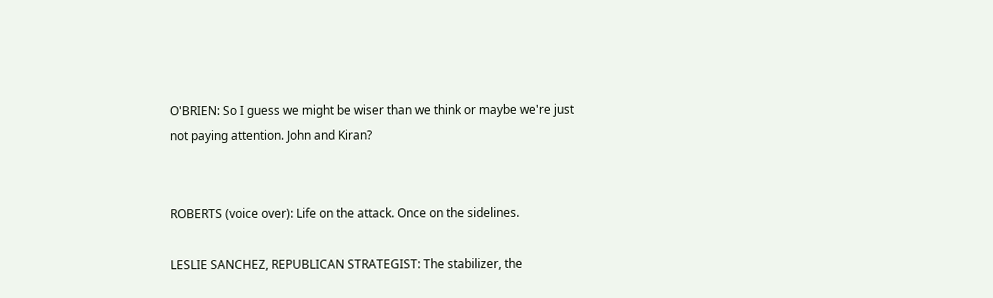O'BRIEN: So I guess we might be wiser than we think or maybe we're just not paying attention. John and Kiran?


ROBERTS (voice over): Life on the attack. Once on the sidelines.

LESLIE SANCHEZ, REPUBLICAN STRATEGIST: The stabilizer, the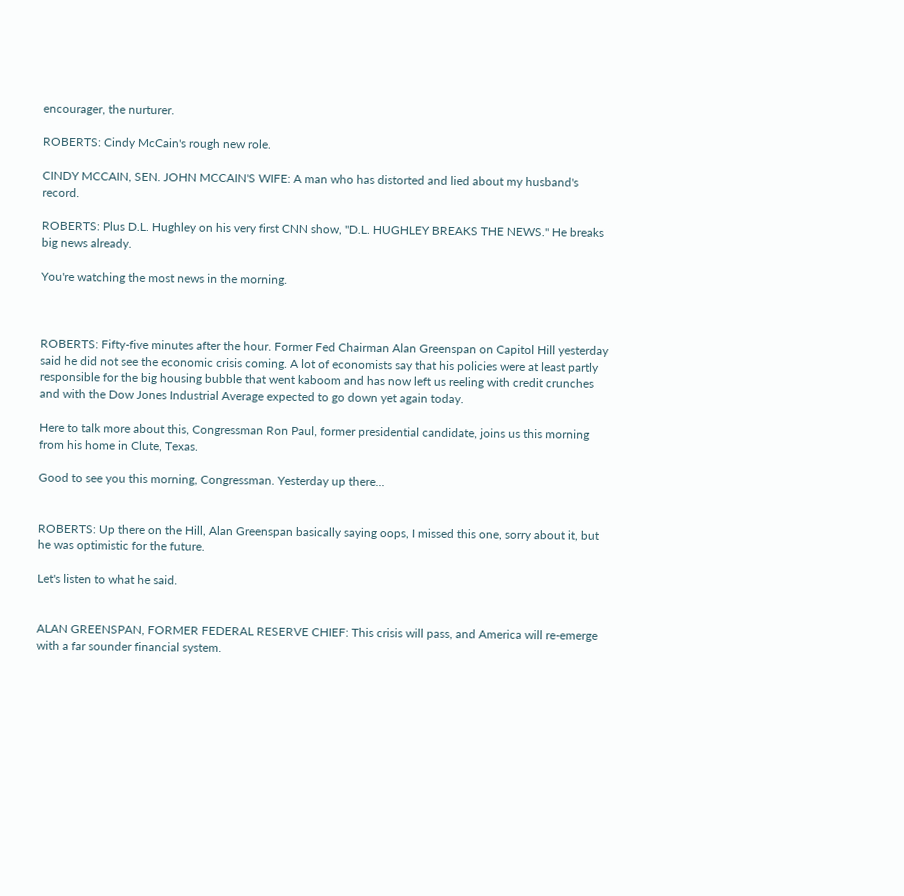encourager, the nurturer.

ROBERTS: Cindy McCain's rough new role.

CINDY MCCAIN, SEN. JOHN MCCAIN'S WIFE: A man who has distorted and lied about my husband's record.

ROBERTS: Plus D.L. Hughley on his very first CNN show, "D.L. HUGHLEY BREAKS THE NEWS." He breaks big news already.

You're watching the most news in the morning.



ROBERTS: Fifty-five minutes after the hour. Former Fed Chairman Alan Greenspan on Capitol Hill yesterday said he did not see the economic crisis coming. A lot of economists say that his policies were at least partly responsible for the big housing bubble that went kaboom and has now left us reeling with credit crunches and with the Dow Jones Industrial Average expected to go down yet again today.

Here to talk more about this, Congressman Ron Paul, former presidential candidate, joins us this morning from his home in Clute, Texas.

Good to see you this morning, Congressman. Yesterday up there...


ROBERTS: Up there on the Hill, Alan Greenspan basically saying oops, I missed this one, sorry about it, but he was optimistic for the future.

Let's listen to what he said.


ALAN GREENSPAN, FORMER FEDERAL RESERVE CHIEF: This crisis will pass, and America will re-emerge with a far sounder financial system.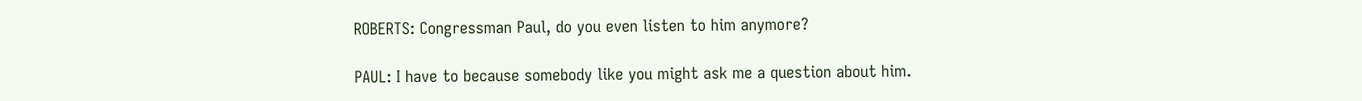ROBERTS: Congressman Paul, do you even listen to him anymore?

PAUL: I have to because somebody like you might ask me a question about him.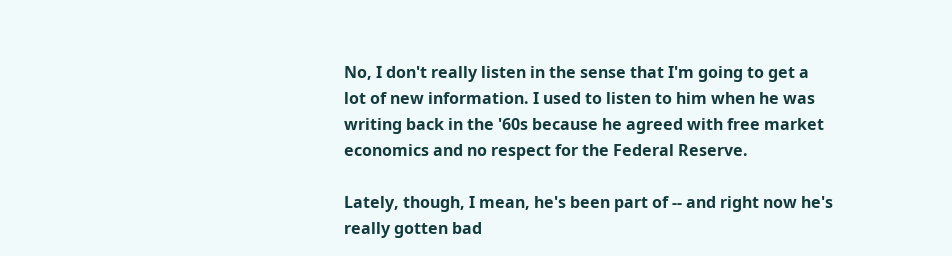No, I don't really listen in the sense that I'm going to get a lot of new information. I used to listen to him when he was writing back in the '60s because he agreed with free market economics and no respect for the Federal Reserve.

Lately, though, I mean, he's been part of -- and right now he's really gotten bad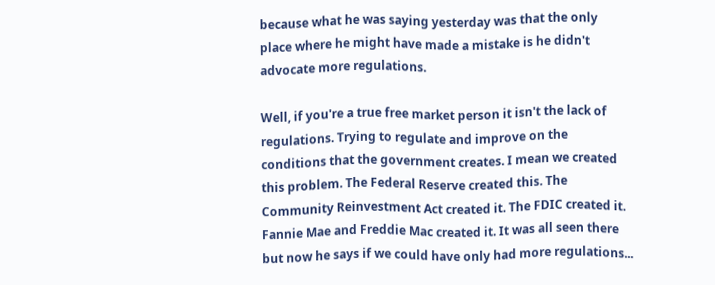because what he was saying yesterday was that the only place where he might have made a mistake is he didn't advocate more regulations.

Well, if you're a true free market person it isn't the lack of regulations. Trying to regulate and improve on the conditions that the government creates. I mean we created this problem. The Federal Reserve created this. The Community Reinvestment Act created it. The FDIC created it. Fannie Mae and Freddie Mac created it. It was all seen there but now he says if we could have only had more regulations...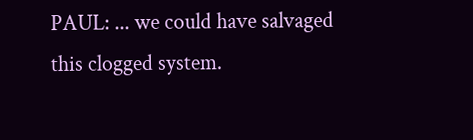PAUL: ... we could have salvaged this clogged system.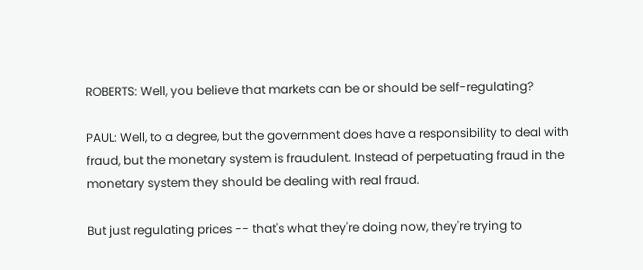ROBERTS: Well, you believe that markets can be or should be self-regulating?

PAUL: Well, to a degree, but the government does have a responsibility to deal with fraud, but the monetary system is fraudulent. Instead of perpetuating fraud in the monetary system they should be dealing with real fraud.

But just regulating prices -- that's what they're doing now, they're trying to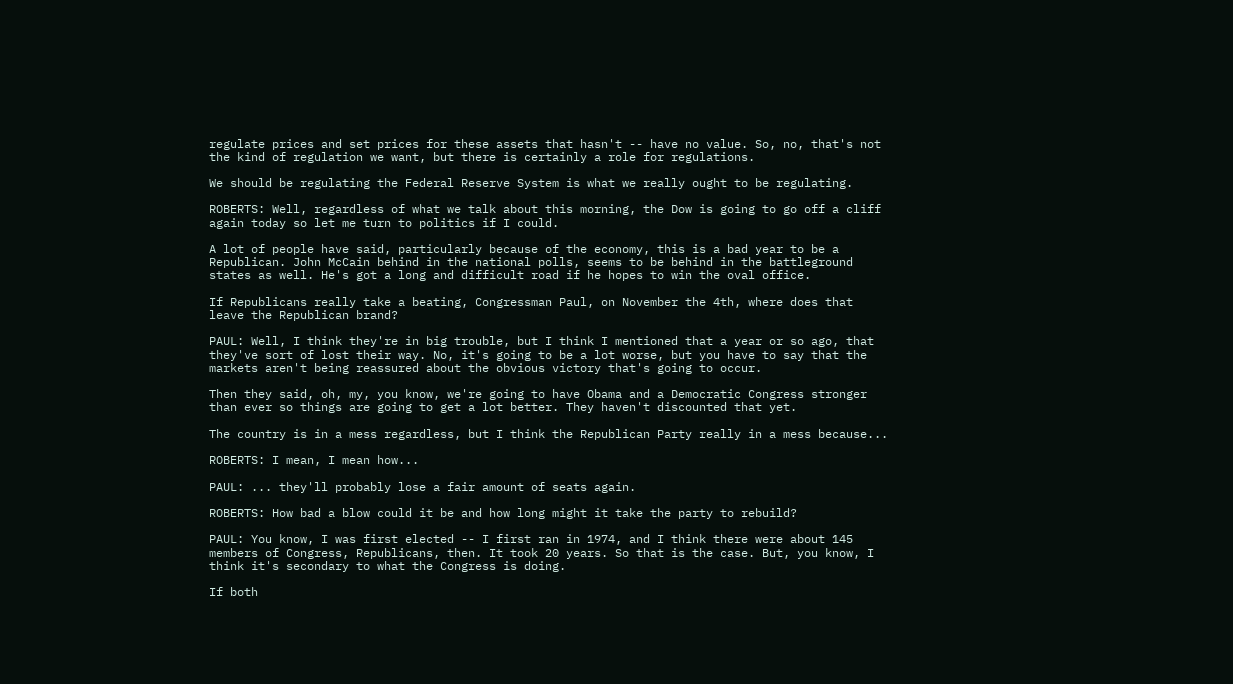regulate prices and set prices for these assets that hasn't -- have no value. So, no, that's not the kind of regulation we want, but there is certainly a role for regulations.

We should be regulating the Federal Reserve System is what we really ought to be regulating.

ROBERTS: Well, regardless of what we talk about this morning, the Dow is going to go off a cliff again today so let me turn to politics if I could.

A lot of people have said, particularly because of the economy, this is a bad year to be a Republican. John McCain behind in the national polls, seems to be behind in the battleground states as well. He's got a long and difficult road if he hopes to win the oval office.

If Republicans really take a beating, Congressman Paul, on November the 4th, where does that leave the Republican brand?

PAUL: Well, I think they're in big trouble, but I think I mentioned that a year or so ago, that they've sort of lost their way. No, it's going to be a lot worse, but you have to say that the markets aren't being reassured about the obvious victory that's going to occur.

Then they said, oh, my, you know, we're going to have Obama and a Democratic Congress stronger than ever so things are going to get a lot better. They haven't discounted that yet.

The country is in a mess regardless, but I think the Republican Party really in a mess because...

ROBERTS: I mean, I mean how...

PAUL: ... they'll probably lose a fair amount of seats again.

ROBERTS: How bad a blow could it be and how long might it take the party to rebuild?

PAUL: You know, I was first elected -- I first ran in 1974, and I think there were about 145 members of Congress, Republicans, then. It took 20 years. So that is the case. But, you know, I think it's secondary to what the Congress is doing.

If both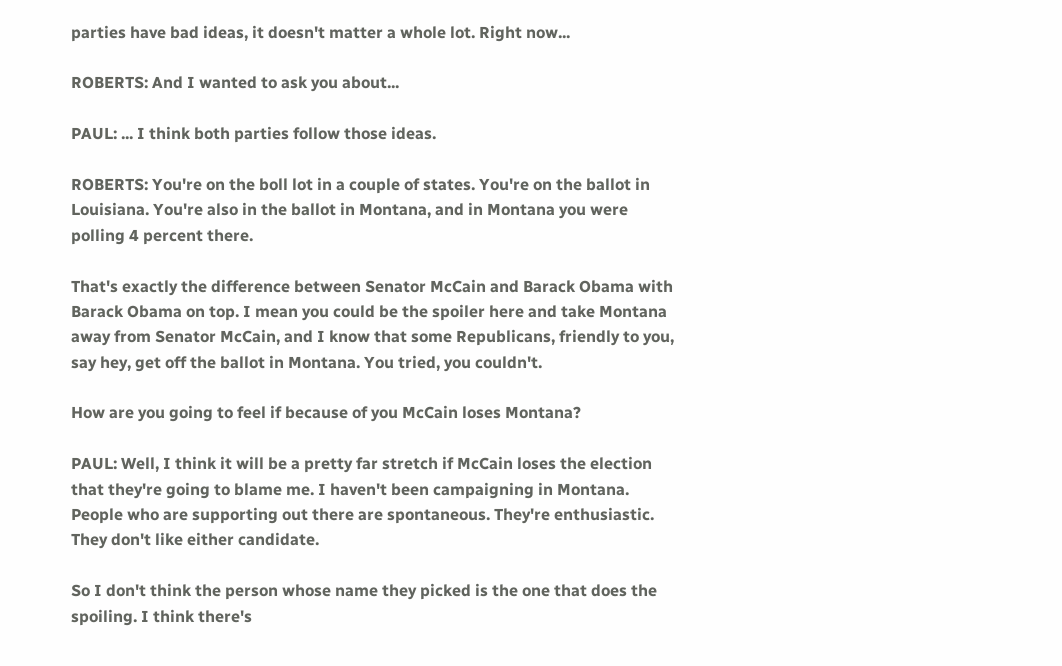parties have bad ideas, it doesn't matter a whole lot. Right now...

ROBERTS: And I wanted to ask you about...

PAUL: ... I think both parties follow those ideas.

ROBERTS: You're on the boll lot in a couple of states. You're on the ballot in Louisiana. You're also in the ballot in Montana, and in Montana you were polling 4 percent there.

That's exactly the difference between Senator McCain and Barack Obama with Barack Obama on top. I mean you could be the spoiler here and take Montana away from Senator McCain, and I know that some Republicans, friendly to you, say hey, get off the ballot in Montana. You tried, you couldn't.

How are you going to feel if because of you McCain loses Montana?

PAUL: Well, I think it will be a pretty far stretch if McCain loses the election that they're going to blame me. I haven't been campaigning in Montana. People who are supporting out there are spontaneous. They're enthusiastic. They don't like either candidate.

So I don't think the person whose name they picked is the one that does the spoiling. I think there's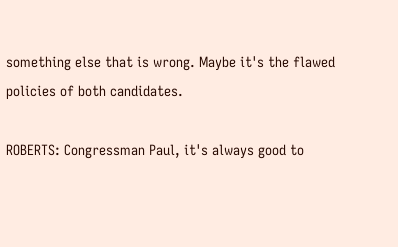something else that is wrong. Maybe it's the flawed policies of both candidates.

ROBERTS: Congressman Paul, it's always good to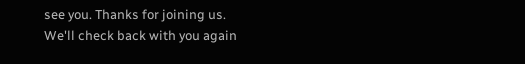see you. Thanks for joining us. We'll check back with you again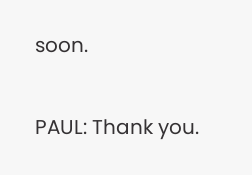soon.

PAUL: Thank you.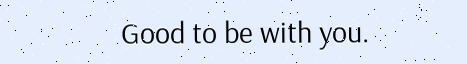Good to be with you.